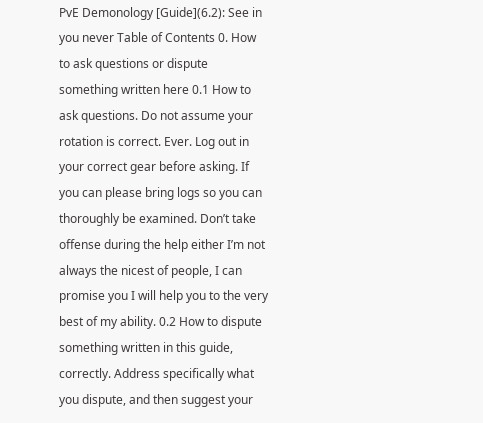PvE Demonology [Guide](6.2): See in you never Table of Contents 0. How to ask questions or dispute something written here 0.1 How to ask questions. Do not assume your rotation is correct. Ever. Log out in your correct gear before asking. If you can please bring logs so you can thoroughly be examined. Don’t take offense during the help either I’m not always the nicest of people, I can promise you I will help you to the very best of my ability. 0.2 How to dispute something written in this guide, correctly. Address specifically what you dispute, and then suggest your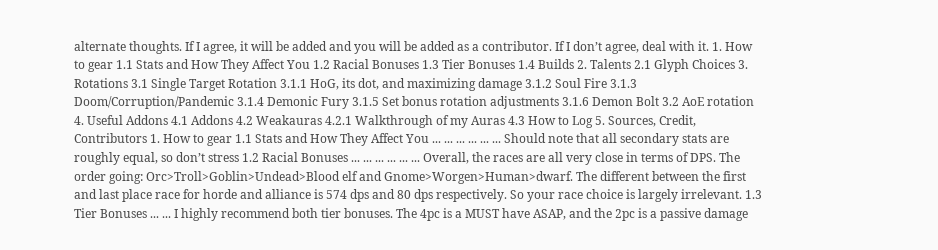alternate thoughts. If I agree, it will be added and you will be added as a contributor. If I don’t agree, deal with it. 1. How to gear 1.1 Stats and How They Affect You 1.2 Racial Bonuses 1.3 Tier Bonuses 1.4 Builds 2. Talents 2.1 Glyph Choices 3. Rotations 3.1 Single Target Rotation 3.1.1 HoG, its dot, and maximizing damage 3.1.2 Soul Fire 3.1.3 Doom/Corruption/Pandemic 3.1.4 Demonic Fury 3.1.5 Set bonus rotation adjustments 3.1.6 Demon Bolt 3.2 AoE rotation 4. Useful Addons 4.1 Addons 4.2 Weakauras 4.2.1 Walkthrough of my Auras 4.3 How to Log 5. Sources, Credit, Contributors 1. How to gear 1.1 Stats and How They Affect You ... ... ... ... ... ... Should note that all secondary stats are roughly equal, so don’t stress 1.2 Racial Bonuses ... ... ... ... ... ... Overall, the races are all very close in terms of DPS. The order going: Orc>Troll>Goblin>Undead>Blood elf and Gnome>Worgen>Human>dwarf. The different between the first and last place race for horde and alliance is 574 dps and 80 dps respectively. So your race choice is largely irrelevant. 1.3 Tier Bonuses ... ... I highly recommend both tier bonuses. The 4pc is a MUST have ASAP, and the 2pc is a passive damage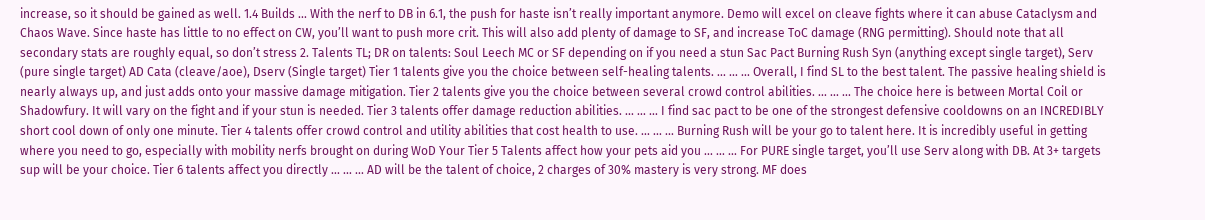increase, so it should be gained as well. 1.4 Builds ... With the nerf to DB in 6.1, the push for haste isn’t really important anymore. Demo will excel on cleave fights where it can abuse Cataclysm and Chaos Wave. Since haste has little to no effect on CW, you’ll want to push more crit. This will also add plenty of damage to SF, and increase ToC damage (RNG permitting). Should note that all secondary stats are roughly equal, so don’t stress 2. Talents TL; DR on talents: Soul Leech MC or SF depending on if you need a stun Sac Pact Burning Rush Syn (anything except single target), Serv (pure single target) AD Cata (cleave/aoe), Dserv (Single target) Tier 1 talents give you the choice between self-healing talents. ... ... ... Overall, I find SL to the best talent. The passive healing shield is nearly always up, and just adds onto your massive damage mitigation. Tier 2 talents give you the choice between several crowd control abilities. ... ... ... The choice here is between Mortal Coil or Shadowfury. It will vary on the fight and if your stun is needed. Tier 3 talents offer damage reduction abilities. ... ... ... I find sac pact to be one of the strongest defensive cooldowns on an INCREDIBLY short cool down of only one minute. Tier 4 talents offer crowd control and utility abilities that cost health to use. ... ... ... Burning Rush will be your go to talent here. It is incredibly useful in getting where you need to go, especially with mobility nerfs brought on during WoD Your Tier 5 Talents affect how your pets aid you ... ... ... For PURE single target, you’ll use Serv along with DB. At 3+ targets sup will be your choice. Tier 6 talents affect you directly ... ... ... AD will be the talent of choice, 2 charges of 30% mastery is very strong. MF does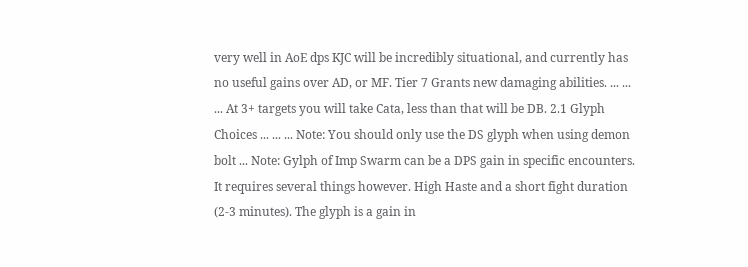very well in AoE dps KJC will be incredibly situational, and currently has no useful gains over AD, or MF. Tier 7 Grants new damaging abilities. ... ... ... At 3+ targets you will take Cata, less than that will be DB. 2.1 Glyph Choices ... ... ... Note: You should only use the DS glyph when using demon bolt ... Note: Gylph of Imp Swarm can be a DPS gain in specific encounters. It requires several things however. High Haste and a short fight duration (2-3 minutes). The glyph is a gain in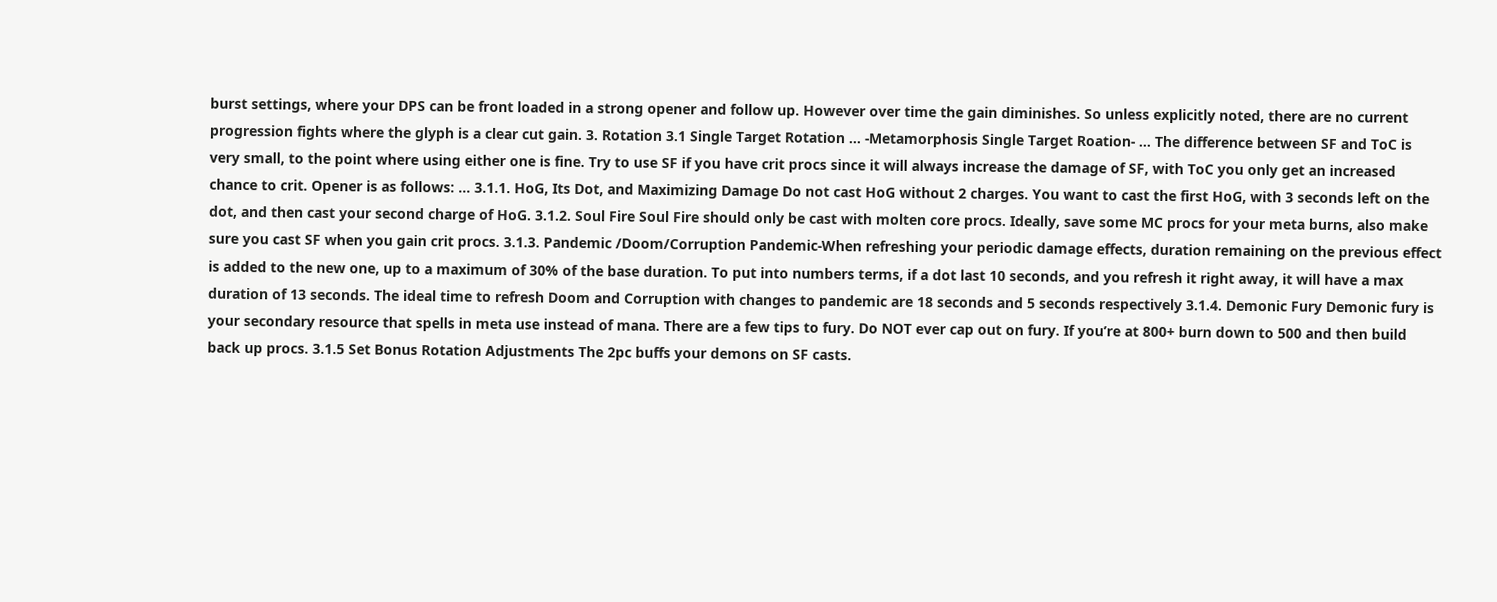burst settings, where your DPS can be front loaded in a strong opener and follow up. However over time the gain diminishes. So unless explicitly noted, there are no current progression fights where the glyph is a clear cut gain. 3. Rotation 3.1 Single Target Rotation ... -Metamorphosis Single Target Roation- ... The difference between SF and ToC is very small, to the point where using either one is fine. Try to use SF if you have crit procs since it will always increase the damage of SF, with ToC you only get an increased chance to crit. Opener is as follows: ... 3.1.1. HoG, Its Dot, and Maximizing Damage Do not cast HoG without 2 charges. You want to cast the first HoG, with 3 seconds left on the dot, and then cast your second charge of HoG. 3.1.2. Soul Fire Soul Fire should only be cast with molten core procs. Ideally, save some MC procs for your meta burns, also make sure you cast SF when you gain crit procs. 3.1.3. Pandemic /Doom/Corruption Pandemic-When refreshing your periodic damage effects, duration remaining on the previous effect is added to the new one, up to a maximum of 30% of the base duration. To put into numbers terms, if a dot last 10 seconds, and you refresh it right away, it will have a max duration of 13 seconds. The ideal time to refresh Doom and Corruption with changes to pandemic are 18 seconds and 5 seconds respectively 3.1.4. Demonic Fury Demonic fury is your secondary resource that spells in meta use instead of mana. There are a few tips to fury. Do NOT ever cap out on fury. If you’re at 800+ burn down to 500 and then build back up procs. 3.1.5 Set Bonus Rotation Adjustments The 2pc buffs your demons on SF casts.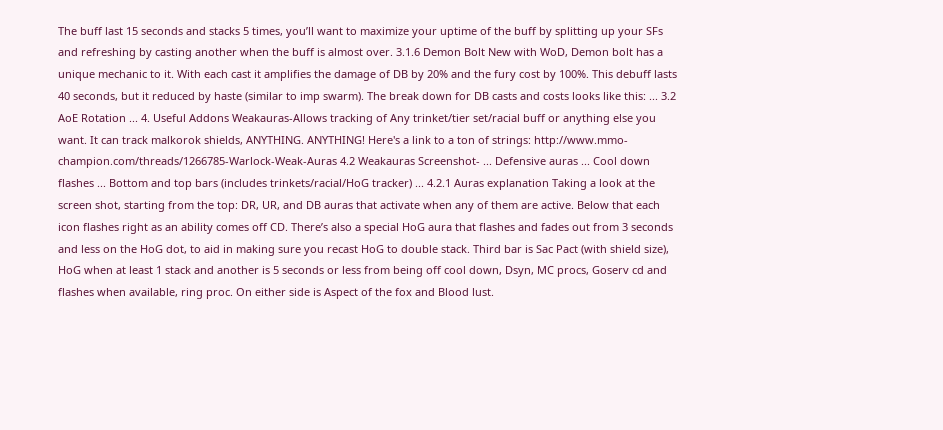The buff last 15 seconds and stacks 5 times, you’ll want to maximize your uptime of the buff by splitting up your SFs and refreshing by casting another when the buff is almost over. 3.1.6 Demon Bolt New with WoD, Demon bolt has a unique mechanic to it. With each cast it amplifies the damage of DB by 20% and the fury cost by 100%. This debuff lasts 40 seconds, but it reduced by haste (similar to imp swarm). The break down for DB casts and costs looks like this: ... 3.2 AoE Rotation ... 4. Useful Addons Weakauras-Allows tracking of Any trinket/tier set/racial buff or anything else you want. It can track malkorok shields, ANYTHING. ANYTHING! Here's a link to a ton of strings: http://www.mmo-champion.com/threads/1266785-Warlock-Weak-Auras 4.2 Weakauras Screenshot- ... Defensive auras ... Cool down flashes ... Bottom and top bars (includes trinkets/racial/HoG tracker) ... 4.2.1 Auras explanation Taking a look at the screen shot, starting from the top: DR, UR, and DB auras that activate when any of them are active. Below that each icon flashes right as an ability comes off CD. There’s also a special HoG aura that flashes and fades out from 3 seconds and less on the HoG dot, to aid in making sure you recast HoG to double stack. Third bar is Sac Pact (with shield size), HoG when at least 1 stack and another is 5 seconds or less from being off cool down, Dsyn, MC procs, Goserv cd and flashes when available, ring proc. On either side is Aspect of the fox and Blood lust.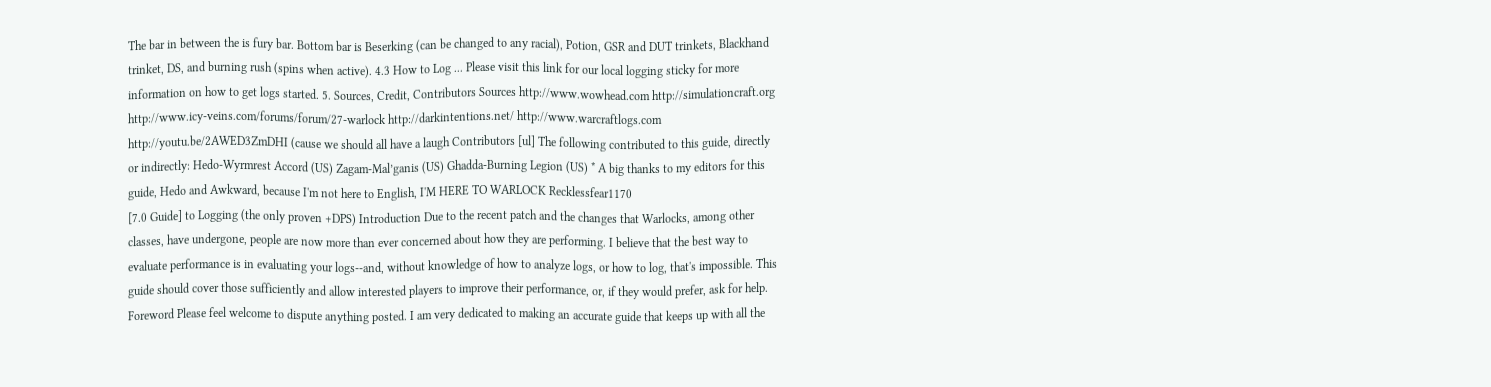The bar in between the is fury bar. Bottom bar is Beserking (can be changed to any racial), Potion, GSR and DUT trinkets, Blackhand trinket, DS, and burning rush (spins when active). 4.3 How to Log ... Please visit this link for our local logging sticky for more information on how to get logs started. 5. Sources, Credit, Contributors Sources http://www.wowhead.com http://simulationcraft.org http://www.icy-veins.com/forums/forum/27-warlock http://darkintentions.net/ http://www.warcraftlogs.com http://youtu.be/2AWED3ZmDHI (cause we should all have a laugh Contributors [ul] The following contributed to this guide, directly or indirectly: Hedo-Wyrmrest Accord (US) Zagam-Mal’ganis (US) Ghadda-Burning Legion (US) * A big thanks to my editors for this guide, Hedo and Awkward, because I'm not here to English, I'M HERE TO WARLOCK Recklessfear1170
[7.0 Guide] to Logging (the only proven +DPS) Introduction Due to the recent patch and the changes that Warlocks, among other classes, have undergone, people are now more than ever concerned about how they are performing. I believe that the best way to evaluate performance is in evaluating your logs--and, without knowledge of how to analyze logs, or how to log, that's impossible. This guide should cover those sufficiently and allow interested players to improve their performance, or, if they would prefer, ask for help. Foreword Please feel welcome to dispute anything posted. I am very dedicated to making an accurate guide that keeps up with all the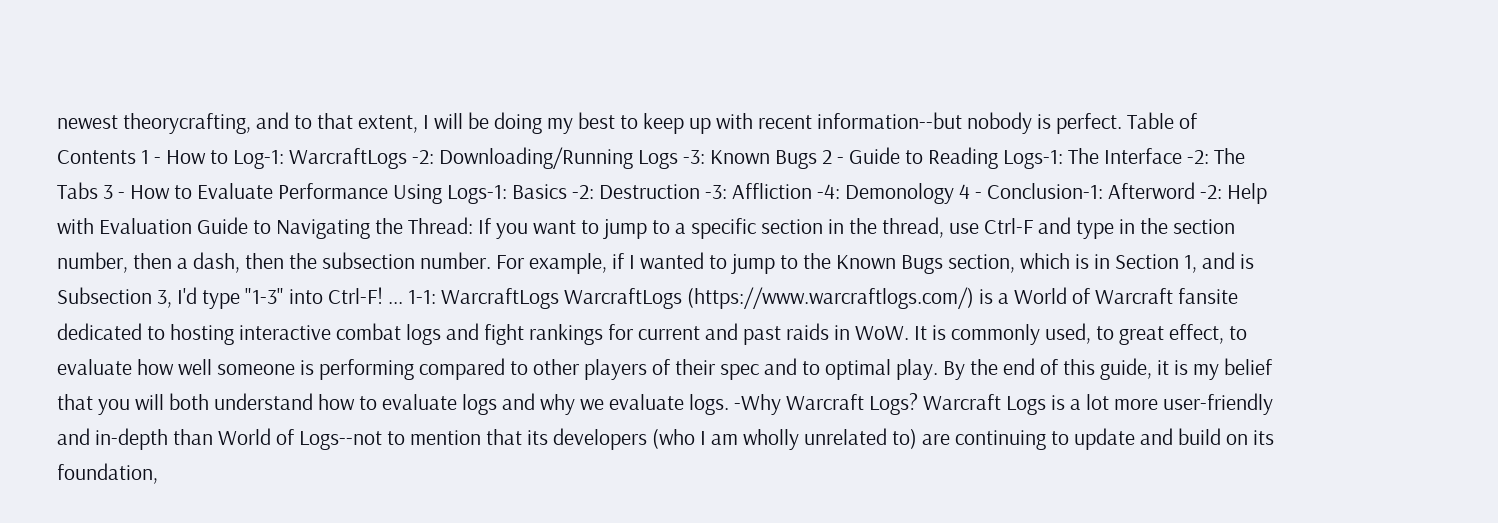newest theorycrafting, and to that extent, I will be doing my best to keep up with recent information--but nobody is perfect. Table of Contents 1 - How to Log-1: WarcraftLogs -2: Downloading/Running Logs -3: Known Bugs 2 - Guide to Reading Logs-1: The Interface -2: The Tabs 3 - How to Evaluate Performance Using Logs-1: Basics -2: Destruction -3: Affliction -4: Demonology 4 - Conclusion-1: Afterword -2: Help with Evaluation Guide to Navigating the Thread: If you want to jump to a specific section in the thread, use Ctrl-F and type in the section number, then a dash, then the subsection number. For example, if I wanted to jump to the Known Bugs section, which is in Section 1, and is Subsection 3, I'd type "1-3" into Ctrl-F! ... 1-1: WarcraftLogs WarcraftLogs (https://www.warcraftlogs.com/) is a World of Warcraft fansite dedicated to hosting interactive combat logs and fight rankings for current and past raids in WoW. It is commonly used, to great effect, to evaluate how well someone is performing compared to other players of their spec and to optimal play. By the end of this guide, it is my belief that you will both understand how to evaluate logs and why we evaluate logs. -Why Warcraft Logs? Warcraft Logs is a lot more user-friendly and in-depth than World of Logs--not to mention that its developers (who I am wholly unrelated to) are continuing to update and build on its foundation,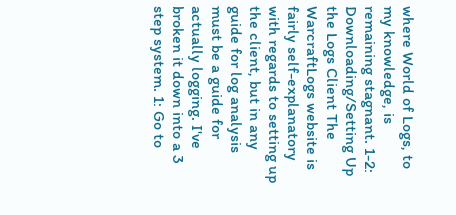where World of Logs, to my knowledge, is remaining stagnant. 1-2: Downloading/Setting Up the Logs Client The WarcraftLogs website is fairly self-explanatory with regards to setting up the client, but in any guide for log analysis must be a guide for actually logging. I've broken it down into a 3 step system. 1: Go to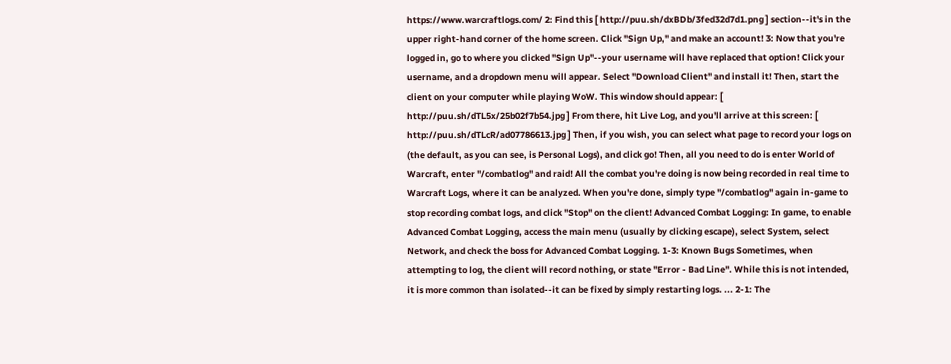https://www.warcraftlogs.com/ 2: Find this [ http://puu.sh/dxBDb/3fed32d7d1.png ] section--it's in the upper right-hand corner of the home screen. Click "Sign Up," and make an account! 3: Now that you're logged in, go to where you clicked "Sign Up"--your username will have replaced that option! Click your username, and a dropdown menu will appear. Select "Download Client" and install it! Then, start the client on your computer while playing WoW. This window should appear: [ http://puu.sh/dTL5x/25b02f7b54.jpg ] From there, hit Live Log, and you'll arrive at this screen: [ http://puu.sh/dTLcR/ad07786613.jpg ] Then, if you wish, you can select what page to record your logs on (the default, as you can see, is Personal Logs), and click go! Then, all you need to do is enter World of Warcraft, enter "/combatlog" and raid! All the combat you're doing is now being recorded in real time to Warcraft Logs, where it can be analyzed. When you're done, simply type "/combatlog" again in-game to stop recording combat logs, and click "Stop" on the client! Advanced Combat Logging: In game, to enable Advanced Combat Logging, access the main menu (usually by clicking escape), select System, select Network, and check the boss for Advanced Combat Logging. 1-3: Known Bugs Sometimes, when attempting to log, the client will record nothing, or state "Error - Bad Line". While this is not intended, it is more common than isolated--it can be fixed by simply restarting logs. ... 2-1: The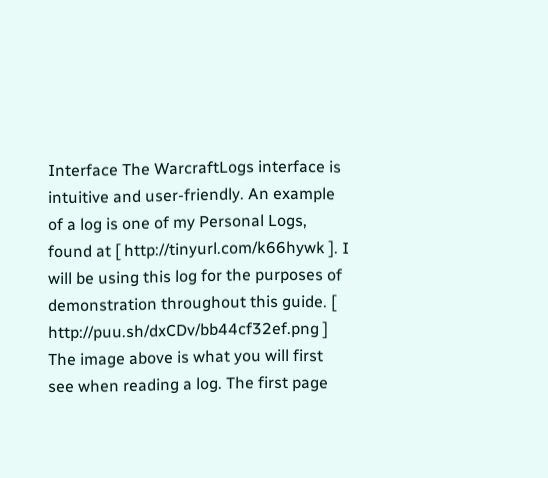Interface The WarcraftLogs interface is intuitive and user-friendly. An example of a log is one of my Personal Logs, found at [ http://tinyurl.com/k66hywk ]. I will be using this log for the purposes of demonstration throughout this guide. [ http://puu.sh/dxCDv/bb44cf32ef.png ] The image above is what you will first see when reading a log. The first page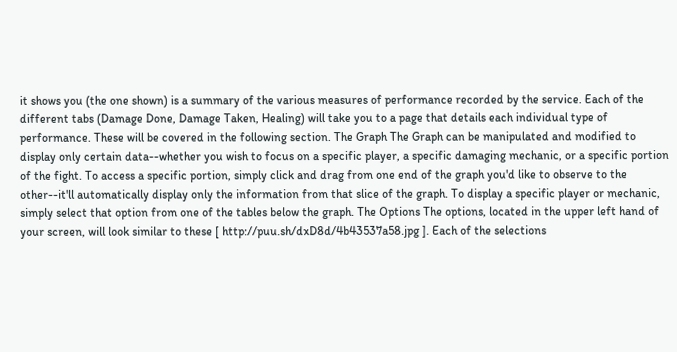it shows you (the one shown) is a summary of the various measures of performance recorded by the service. Each of the different tabs (Damage Done, Damage Taken, Healing) will take you to a page that details each individual type of performance. These will be covered in the following section. The Graph The Graph can be manipulated and modified to display only certain data--whether you wish to focus on a specific player, a specific damaging mechanic, or a specific portion of the fight. To access a specific portion, simply click and drag from one end of the graph you'd like to observe to the other--it'll automatically display only the information from that slice of the graph. To display a specific player or mechanic, simply select that option from one of the tables below the graph. The Options The options, located in the upper left hand of your screen, will look similar to these [ http://puu.sh/dxD8d/4b43537a58.jpg ]. Each of the selections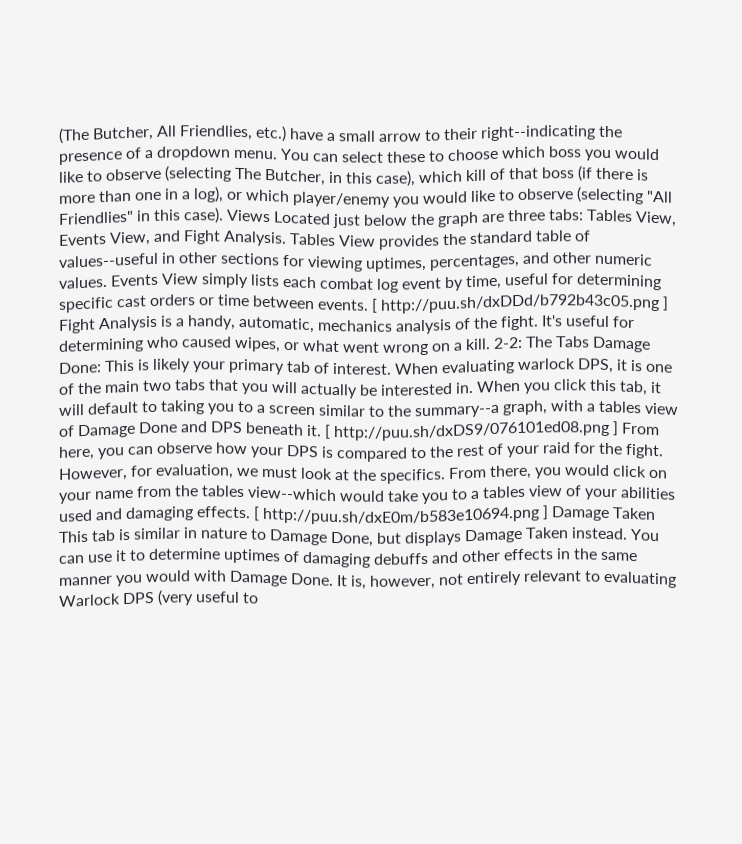(The Butcher, All Friendlies, etc.) have a small arrow to their right--indicating the presence of a dropdown menu. You can select these to choose which boss you would like to observe (selecting The Butcher, in this case), which kill of that boss (if there is more than one in a log), or which player/enemy you would like to observe (selecting "All Friendlies" in this case). Views Located just below the graph are three tabs: Tables View, Events View, and Fight Analysis. Tables View provides the standard table of values--useful in other sections for viewing uptimes, percentages, and other numeric values. Events View simply lists each combat log event by time, useful for determining specific cast orders or time between events. [ http://puu.sh/dxDDd/b792b43c05.png ] Fight Analysis is a handy, automatic, mechanics analysis of the fight. It's useful for determining who caused wipes, or what went wrong on a kill. 2-2: The Tabs Damage Done: This is likely your primary tab of interest. When evaluating warlock DPS, it is one of the main two tabs that you will actually be interested in. When you click this tab, it will default to taking you to a screen similar to the summary--a graph, with a tables view of Damage Done and DPS beneath it. [ http://puu.sh/dxDS9/076101ed08.png ] From here, you can observe how your DPS is compared to the rest of your raid for the fight. However, for evaluation, we must look at the specifics. From there, you would click on your name from the tables view--which would take you to a tables view of your abilities used and damaging effects. [ http://puu.sh/dxE0m/b583e10694.png ] Damage Taken This tab is similar in nature to Damage Done, but displays Damage Taken instead. You can use it to determine uptimes of damaging debuffs and other effects in the same manner you would with Damage Done. It is, however, not entirely relevant to evaluating Warlock DPS (very useful to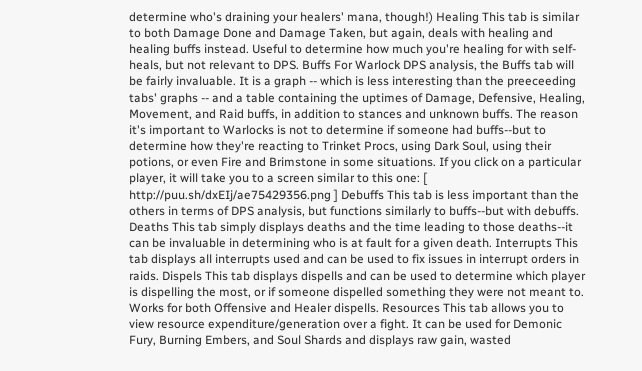determine who's draining your healers' mana, though!) Healing This tab is similar to both Damage Done and Damage Taken, but again, deals with healing and healing buffs instead. Useful to determine how much you're healing for with self-heals, but not relevant to DPS. Buffs For Warlock DPS analysis, the Buffs tab will be fairly invaluable. It is a graph -- which is less interesting than the preeceeding tabs' graphs -- and a table containing the uptimes of Damage, Defensive, Healing, Movement, and Raid buffs, in addition to stances and unknown buffs. The reason it's important to Warlocks is not to determine if someone had buffs--but to determine how they're reacting to Trinket Procs, using Dark Soul, using their potions, or even Fire and Brimstone in some situations. If you click on a particular player, it will take you to a screen similar to this one: [ http://puu.sh/dxEIj/ae75429356.png ] Debuffs This tab is less important than the others in terms of DPS analysis, but functions similarly to buffs--but with debuffs. Deaths This tab simply displays deaths and the time leading to those deaths--it can be invaluable in determining who is at fault for a given death. Interrupts This tab displays all interrupts used and can be used to fix issues in interrupt orders in raids. Dispels This tab displays dispells and can be used to determine which player is dispelling the most, or if someone dispelled something they were not meant to. Works for both Offensive and Healer dispells. Resources This tab allows you to view resource expenditure/generation over a fight. It can be used for Demonic Fury, Burning Embers, and Soul Shards and displays raw gain, wasted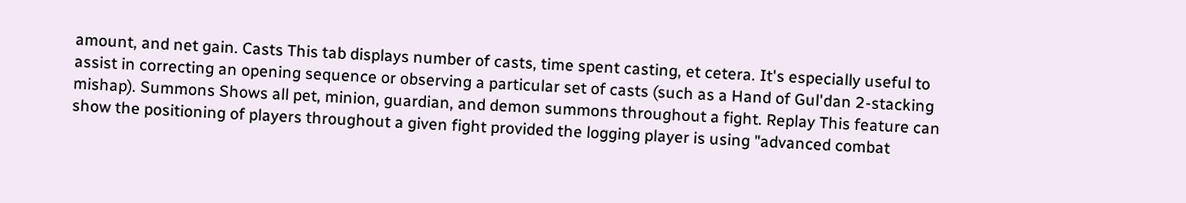amount, and net gain. Casts This tab displays number of casts, time spent casting, et cetera. It's especially useful to assist in correcting an opening sequence or observing a particular set of casts (such as a Hand of Gul'dan 2-stacking mishap). Summons Shows all pet, minion, guardian, and demon summons throughout a fight. Replay This feature can show the positioning of players throughout a given fight provided the logging player is using "advanced combat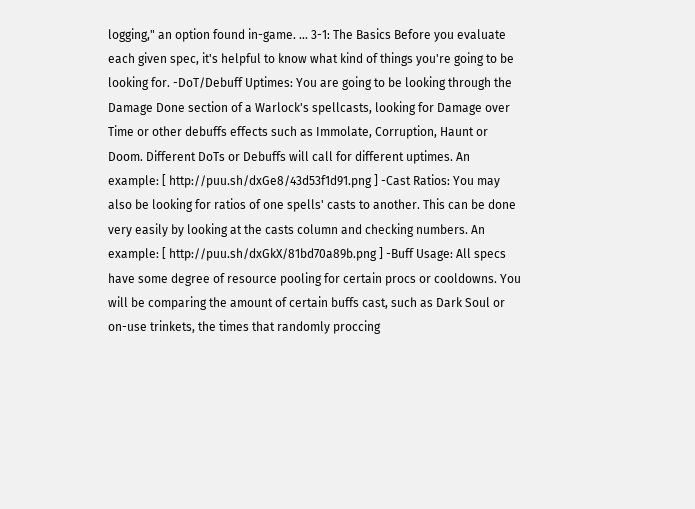logging," an option found in-game. ... 3-1: The Basics Before you evaluate each given spec, it's helpful to know what kind of things you're going to be looking for. -DoT/Debuff Uptimes: You are going to be looking through the Damage Done section of a Warlock's spellcasts, looking for Damage over Time or other debuffs effects such as Immolate, Corruption, Haunt or Doom. Different DoTs or Debuffs will call for different uptimes. An example: [ http://puu.sh/dxGe8/43d53f1d91.png ] -Cast Ratios: You may also be looking for ratios of one spells' casts to another. This can be done very easily by looking at the casts column and checking numbers. An example: [ http://puu.sh/dxGkX/81bd70a89b.png ] -Buff Usage: All specs have some degree of resource pooling for certain procs or cooldowns. You will be comparing the amount of certain buffs cast, such as Dark Soul or on-use trinkets, the times that randomly proccing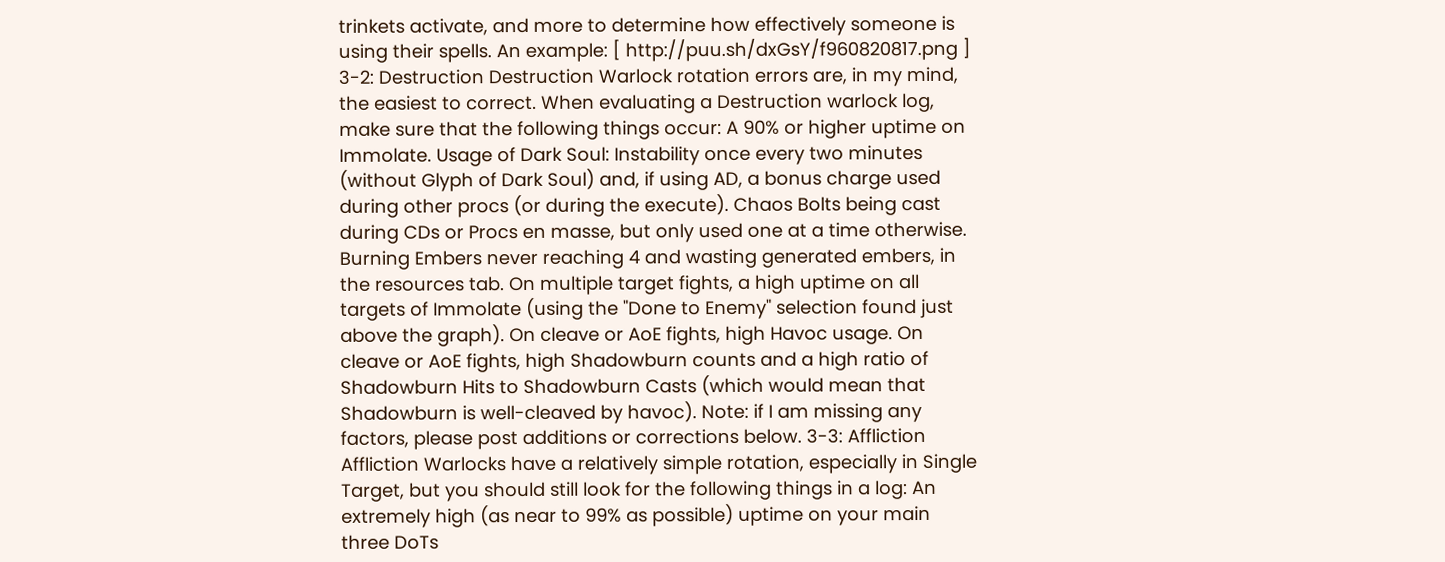trinkets activate, and more to determine how effectively someone is using their spells. An example: [ http://puu.sh/dxGsY/f960820817.png ] 3-2: Destruction Destruction Warlock rotation errors are, in my mind, the easiest to correct. When evaluating a Destruction warlock log, make sure that the following things occur: A 90% or higher uptime on Immolate. Usage of Dark Soul: Instability once every two minutes (without Glyph of Dark Soul) and, if using AD, a bonus charge used during other procs (or during the execute). Chaos Bolts being cast during CDs or Procs en masse, but only used one at a time otherwise. Burning Embers never reaching 4 and wasting generated embers, in the resources tab. On multiple target fights, a high uptime on all targets of Immolate (using the "Done to Enemy" selection found just above the graph). On cleave or AoE fights, high Havoc usage. On cleave or AoE fights, high Shadowburn counts and a high ratio of Shadowburn Hits to Shadowburn Casts (which would mean that Shadowburn is well-cleaved by havoc). Note: if I am missing any factors, please post additions or corrections below. 3-3: Affliction Affliction Warlocks have a relatively simple rotation, especially in Single Target, but you should still look for the following things in a log: An extremely high (as near to 99% as possible) uptime on your main three DoTs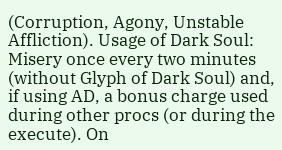(Corruption, Agony, Unstable Affliction). Usage of Dark Soul: Misery once every two minutes (without Glyph of Dark Soul) and, if using AD, a bonus charge used during other procs (or during the execute). On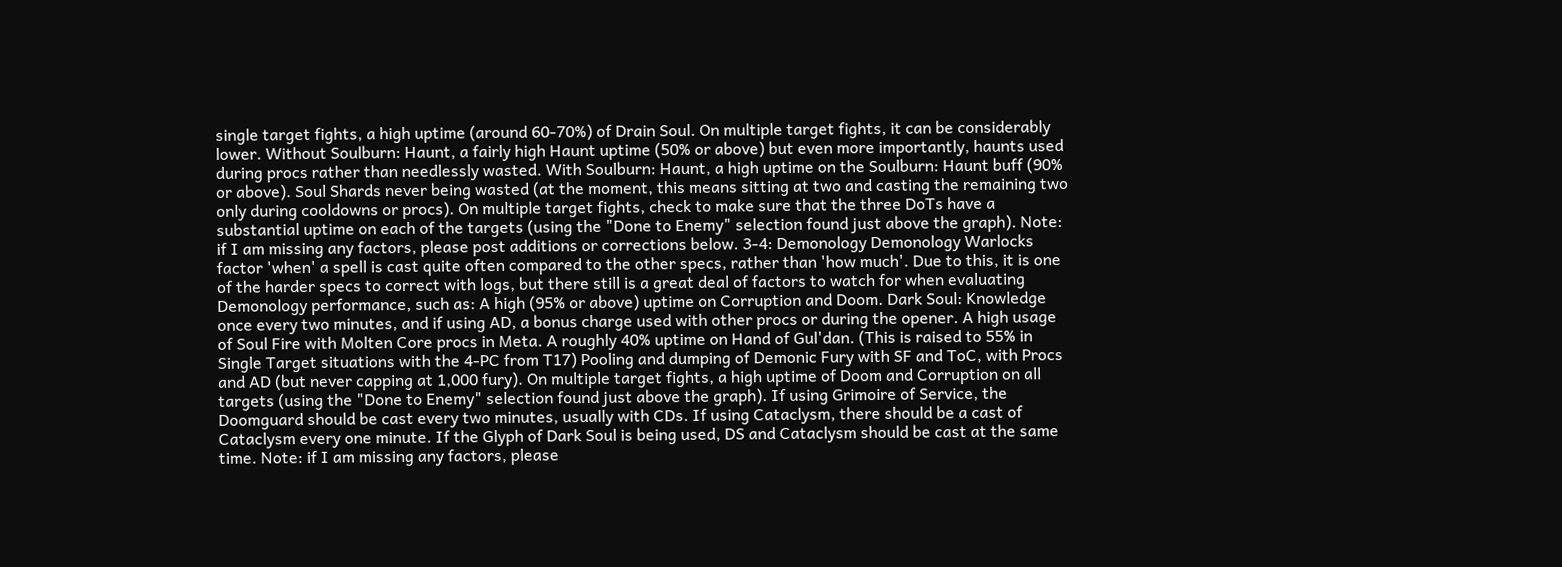single target fights, a high uptime (around 60-70%) of Drain Soul. On multiple target fights, it can be considerably lower. Without Soulburn: Haunt, a fairly high Haunt uptime (50% or above) but even more importantly, haunts used during procs rather than needlessly wasted. With Soulburn: Haunt, a high uptime on the Soulburn: Haunt buff (90% or above). Soul Shards never being wasted (at the moment, this means sitting at two and casting the remaining two only during cooldowns or procs). On multiple target fights, check to make sure that the three DoTs have a substantial uptime on each of the targets (using the "Done to Enemy" selection found just above the graph). Note: if I am missing any factors, please post additions or corrections below. 3-4: Demonology Demonology Warlocks factor 'when' a spell is cast quite often compared to the other specs, rather than 'how much'. Due to this, it is one of the harder specs to correct with logs, but there still is a great deal of factors to watch for when evaluating Demonology performance, such as: A high (95% or above) uptime on Corruption and Doom. Dark Soul: Knowledge once every two minutes, and if using AD, a bonus charge used with other procs or during the opener. A high usage of Soul Fire with Molten Core procs in Meta. A roughly 40% uptime on Hand of Gul'dan. (This is raised to 55% in Single Target situations with the 4-PC from T17) Pooling and dumping of Demonic Fury with SF and ToC, with Procs and AD (but never capping at 1,000 fury). On multiple target fights, a high uptime of Doom and Corruption on all targets (using the "Done to Enemy" selection found just above the graph). If using Grimoire of Service, the Doomguard should be cast every two minutes, usually with CDs. If using Cataclysm, there should be a cast of Cataclysm every one minute. If the Glyph of Dark Soul is being used, DS and Cataclysm should be cast at the same time. Note: if I am missing any factors, please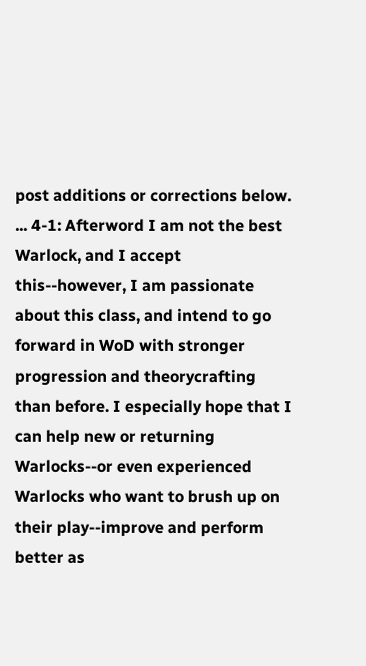post additions or corrections below. ... 4-1: Afterword I am not the best Warlock, and I accept this--however, I am passionate about this class, and intend to go forward in WoD with stronger progression and theorycrafting than before. I especially hope that I can help new or returning Warlocks--or even experienced Warlocks who want to brush up on their play--improve and perform better as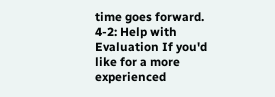time goes forward. 4-2: Help with Evaluation If you'd like for a more experienced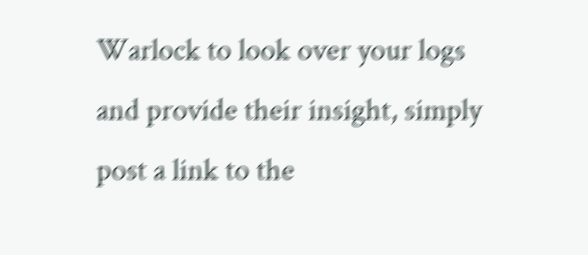Warlock to look over your logs and provide their insight, simply post a link to the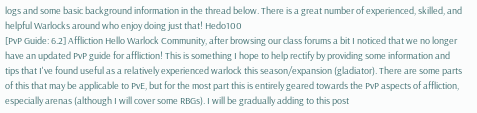logs and some basic background information in the thread below. There is a great number of experienced, skilled, and helpful Warlocks around who enjoy doing just that! Hedo100
[PvP Guide: 6.2] Affliction Hello Warlock Community, after browsing our class forums a bit I noticed that we no longer have an updated PvP guide for affliction! This is something I hope to help rectify by providing some information and tips that I've found useful as a relatively experienced warlock this season/expansion (gladiator). There are some parts of this that may be applicable to PvE, but for the most part this is entirely geared towards the PvP aspects of affliction, especially arenas (although I will cover some RBGs). I will be gradually adding to this post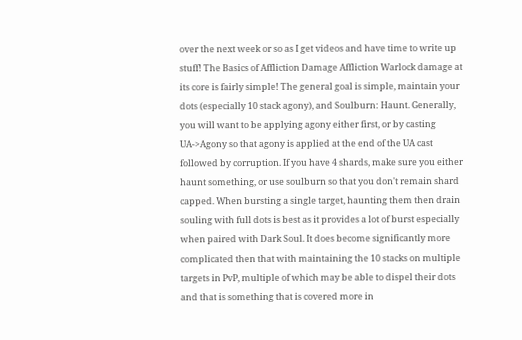over the next week or so as I get videos and have time to write up stuff! The Basics of Affliction Damage Affliction Warlock damage at its core is fairly simple! The general goal is simple, maintain your dots (especially 10 stack agony), and Soulburn: Haunt. Generally, you will want to be applying agony either first, or by casting UA->Agony so that agony is applied at the end of the UA cast followed by corruption. If you have 4 shards, make sure you either haunt something, or use soulburn so that you don't remain shard capped. When bursting a single target, haunting them then drain souling with full dots is best as it provides a lot of burst especially when paired with Dark Soul. It does become significantly more complicated then that with maintaining the 10 stacks on multiple targets in PvP, multiple of which may be able to dispel their dots and that is something that is covered more in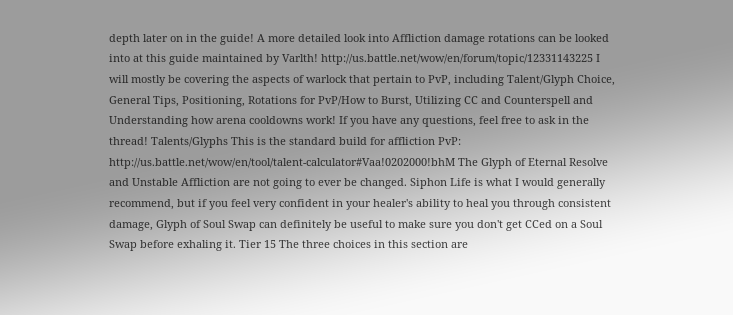depth later on in the guide! A more detailed look into Affliction damage rotations can be looked into at this guide maintained by Varlth! http://us.battle.net/wow/en/forum/topic/12331143225 I will mostly be covering the aspects of warlock that pertain to PvP, including Talent/Glyph Choice, General Tips, Positioning, Rotations for PvP/How to Burst, Utilizing CC and Counterspell and Understanding how arena cooldowns work! If you have any questions, feel free to ask in the thread! Talents/Glyphs This is the standard build for affliction PvP: http://us.battle.net/wow/en/tool/talent-calculator#Vaa!0202000!bhM The Glyph of Eternal Resolve and Unstable Affliction are not going to ever be changed. Siphon Life is what I would generally recommend, but if you feel very confident in your healer's ability to heal you through consistent damage, Glyph of Soul Swap can definitely be useful to make sure you don't get CCed on a Soul Swap before exhaling it. Tier 15 The three choices in this section are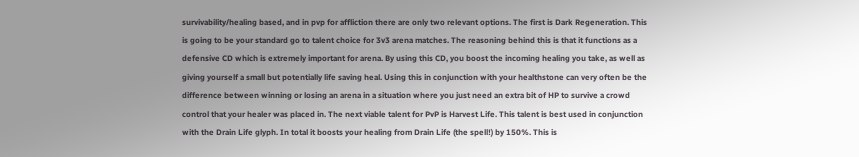survivability/healing based, and in pvp for affliction there are only two relevant options. The first is Dark Regeneration. This is going to be your standard go to talent choice for 3v3 arena matches. The reasoning behind this is that it functions as a defensive CD which is extremely important for arena. By using this CD, you boost the incoming healing you take, as well as giving yourself a small but potentially life saving heal. Using this in conjunction with your healthstone can very often be the difference between winning or losing an arena in a situation where you just need an extra bit of HP to survive a crowd control that your healer was placed in. The next viable talent for PvP is Harvest Life. This talent is best used in conjunction with the Drain Life glyph. In total it boosts your healing from Drain Life (the spell!) by 150%. This is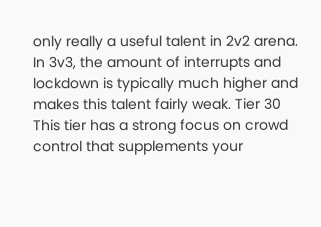only really a useful talent in 2v2 arena. In 3v3, the amount of interrupts and lockdown is typically much higher and makes this talent fairly weak. Tier 30 This tier has a strong focus on crowd control that supplements your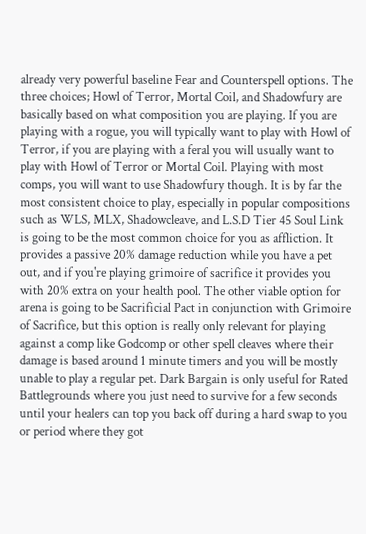already very powerful baseline Fear and Counterspell options. The three choices; Howl of Terror, Mortal Coil, and Shadowfury are basically based on what composition you are playing. If you are playing with a rogue, you will typically want to play with Howl of Terror, if you are playing with a feral you will usually want to play with Howl of Terror or Mortal Coil. Playing with most comps, you will want to use Shadowfury though. It is by far the most consistent choice to play, especially in popular compositions such as WLS, MLX, Shadowcleave, and L.S.D Tier 45 Soul Link is going to be the most common choice for you as affliction. It provides a passive 20% damage reduction while you have a pet out, and if you're playing grimoire of sacrifice it provides you with 20% extra on your health pool. The other viable option for arena is going to be Sacrificial Pact in conjunction with Grimoire of Sacrifice, but this option is really only relevant for playing against a comp like Godcomp or other spell cleaves where their damage is based around 1 minute timers and you will be mostly unable to play a regular pet. Dark Bargain is only useful for Rated Battlegrounds where you just need to survive for a few seconds until your healers can top you back off during a hard swap to you or period where they got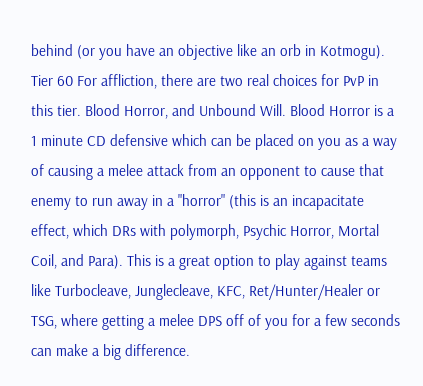behind (or you have an objective like an orb in Kotmogu). Tier 60 For affliction, there are two real choices for PvP in this tier. Blood Horror, and Unbound Will. Blood Horror is a 1 minute CD defensive which can be placed on you as a way of causing a melee attack from an opponent to cause that enemy to run away in a "horror" (this is an incapacitate effect, which DRs with polymorph, Psychic Horror, Mortal Coil, and Para). This is a great option to play against teams like Turbocleave, Junglecleave, KFC, Ret/Hunter/Healer or TSG, where getting a melee DPS off of you for a few seconds can make a big difference.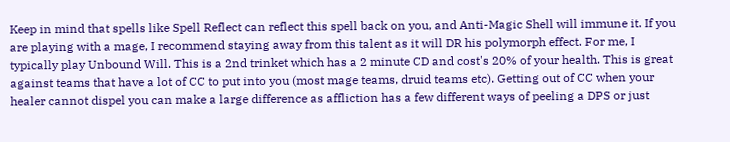Keep in mind that spells like Spell Reflect can reflect this spell back on you, and Anti-Magic Shell will immune it. If you are playing with a mage, I recommend staying away from this talent as it will DR his polymorph effect. For me, I typically play Unbound Will. This is a 2nd trinket which has a 2 minute CD and cost's 20% of your health. This is great against teams that have a lot of CC to put into you (most mage teams, druid teams etc). Getting out of CC when your healer cannot dispel you can make a large difference as affliction has a few different ways of peeling a DPS or just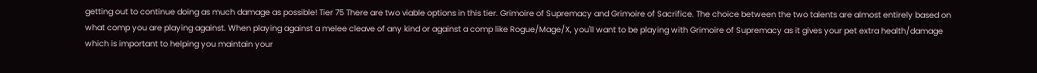getting out to continue doing as much damage as possible! Tier 75 There are two viable options in this tier. Grimoire of Supremacy and Grimoire of Sacrifice. The choice between the two talents are almost entirely based on what comp you are playing against. When playing against a melee cleave of any kind or against a comp like Rogue/Mage/X, you'll want to be playing with Grimoire of Supremacy as it gives your pet extra health/damage which is important to helping you maintain your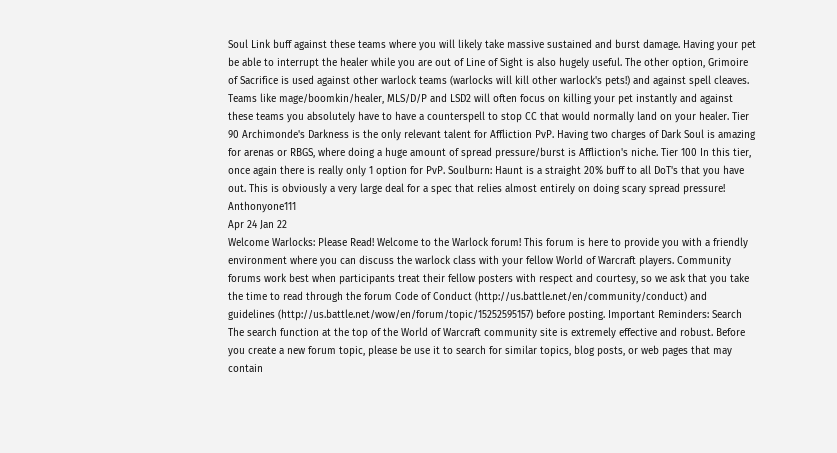Soul Link buff against these teams where you will likely take massive sustained and burst damage. Having your pet be able to interrupt the healer while you are out of Line of Sight is also hugely useful. The other option, Grimoire of Sacrifice is used against other warlock teams (warlocks will kill other warlock's pets!) and against spell cleaves. Teams like mage/boomkin/healer, MLS/D/P and LSD2 will often focus on killing your pet instantly and against these teams you absolutely have to have a counterspell to stop CC that would normally land on your healer. Tier 90 Archimonde's Darkness is the only relevant talent for Affliction PvP. Having two charges of Dark Soul is amazing for arenas or RBGS, where doing a huge amount of spread pressure/burst is Affliction's niche. Tier 100 In this tier, once again there is really only 1 option for PvP. Soulburn: Haunt is a straight 20% buff to all DoT's that you have out. This is obviously a very large deal for a spec that relies almost entirely on doing scary spread pressure! Anthonyone111
Apr 24 Jan 22
Welcome Warlocks: Please Read! Welcome to the Warlock forum! This forum is here to provide you with a friendly environment where you can discuss the warlock class with your fellow World of Warcraft players. Community forums work best when participants treat their fellow posters with respect and courtesy, so we ask that you take the time to read through the forum Code of Conduct (http://us.battle.net/en/community/conduct) and guidelines (http://us.battle.net/wow/en/forum/topic/15252595157) before posting. Important Reminders: Search The search function at the top of the World of Warcraft community site is extremely effective and robust. Before you create a new forum topic, please be use it to search for similar topics, blog posts, or web pages that may contain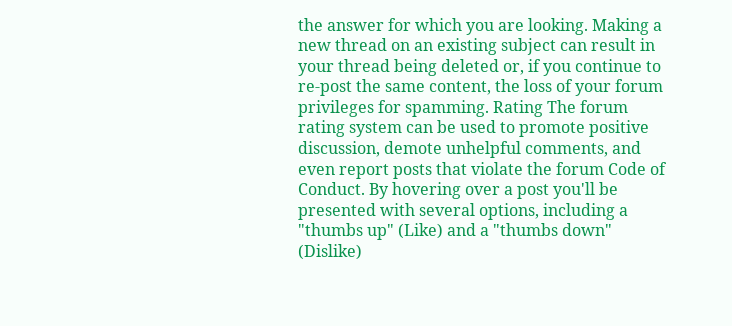the answer for which you are looking. Making a new thread on an existing subject can result in your thread being deleted or, if you continue to re-post the same content, the loss of your forum privileges for spamming. Rating The forum rating system can be used to promote positive discussion, demote unhelpful comments, and even report posts that violate the forum Code of Conduct. By hovering over a post you'll be presented with several options, including a "thumbs up" (Like) and a "thumbs down" (Dislike)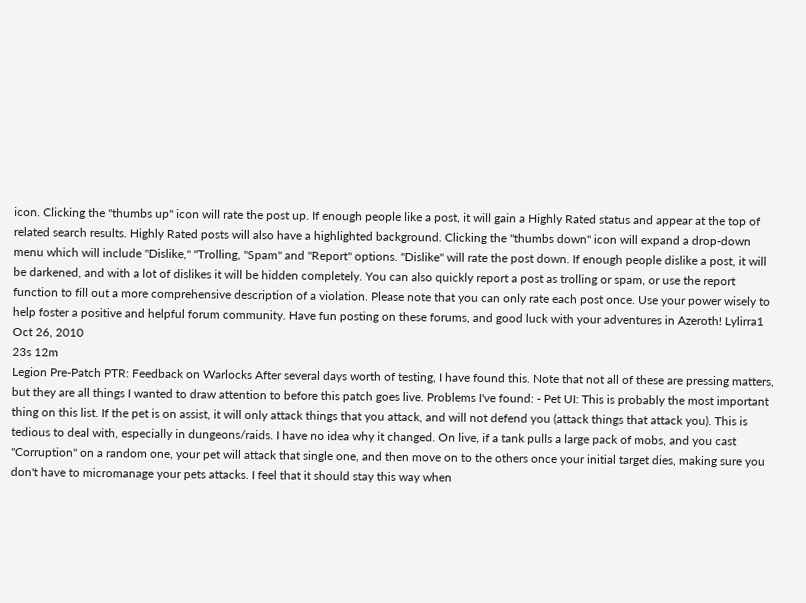icon. Clicking the "thumbs up" icon will rate the post up. If enough people like a post, it will gain a Highly Rated status and appear at the top of related search results. Highly Rated posts will also have a highlighted background. Clicking the "thumbs down" icon will expand a drop-down menu which will include "Dislike," "Trolling, "Spam" and "Report" options. "Dislike" will rate the post down. If enough people dislike a post, it will be darkened, and with a lot of dislikes it will be hidden completely. You can also quickly report a post as trolling or spam, or use the report function to fill out a more comprehensive description of a violation. Please note that you can only rate each post once. Use your power wisely to help foster a positive and helpful forum community. Have fun posting on these forums, and good luck with your adventures in Azeroth! Lylirra1
Oct 26, 2010
23s 12m
Legion Pre-Patch PTR: Feedback on Warlocks After several days worth of testing, I have found this. Note that not all of these are pressing matters, but they are all things I wanted to draw attention to before this patch goes live. Problems I've found: - Pet UI: This is probably the most important thing on this list. If the pet is on assist, it will only attack things that you attack, and will not defend you (attack things that attack you). This is tedious to deal with, especially in dungeons/raids. I have no idea why it changed. On live, if a tank pulls a large pack of mobs, and you cast "Corruption" on a random one, your pet will attack that single one, and then move on to the others once your initial target dies, making sure you don't have to micromanage your pets attacks. I feel that it should stay this way when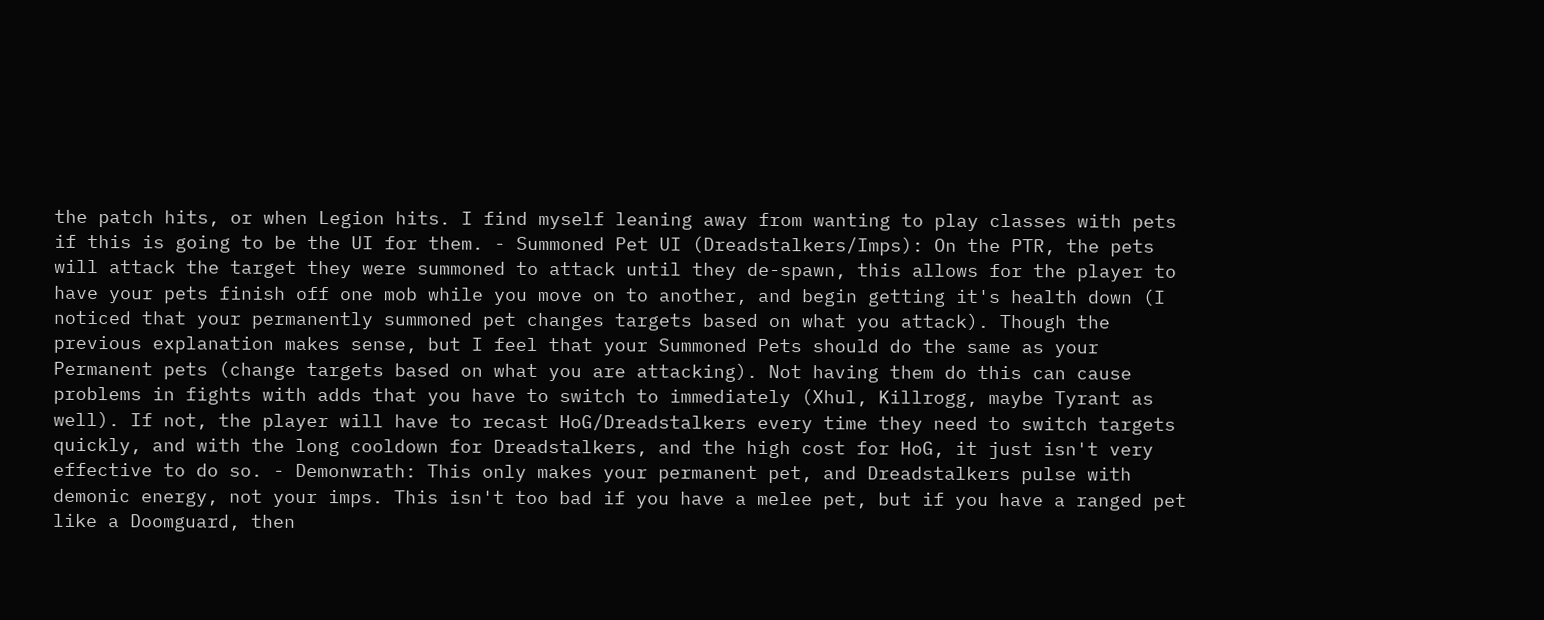the patch hits, or when Legion hits. I find myself leaning away from wanting to play classes with pets if this is going to be the UI for them. - Summoned Pet UI (Dreadstalkers/Imps): On the PTR, the pets will attack the target they were summoned to attack until they de-spawn, this allows for the player to have your pets finish off one mob while you move on to another, and begin getting it's health down (I noticed that your permanently summoned pet changes targets based on what you attack). Though the previous explanation makes sense, but I feel that your Summoned Pets should do the same as your Permanent pets (change targets based on what you are attacking). Not having them do this can cause problems in fights with adds that you have to switch to immediately (Xhul, Killrogg, maybe Tyrant as well). If not, the player will have to recast HoG/Dreadstalkers every time they need to switch targets quickly, and with the long cooldown for Dreadstalkers, and the high cost for HoG, it just isn't very effective to do so. - Demonwrath: This only makes your permanent pet, and Dreadstalkers pulse with demonic energy, not your imps. This isn't too bad if you have a melee pet, but if you have a ranged pet like a Doomguard, then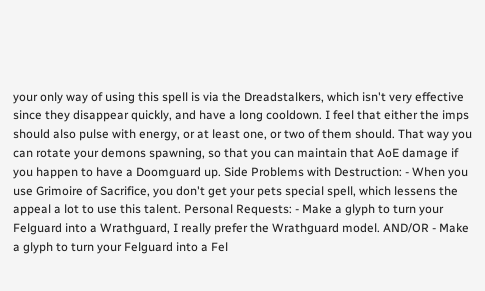your only way of using this spell is via the Dreadstalkers, which isn't very effective since they disappear quickly, and have a long cooldown. I feel that either the imps should also pulse with energy, or at least one, or two of them should. That way you can rotate your demons spawning, so that you can maintain that AoE damage if you happen to have a Doomguard up. Side Problems with Destruction: - When you use Grimoire of Sacrifice, you don't get your pets special spell, which lessens the appeal a lot to use this talent. Personal Requests: - Make a glyph to turn your Felguard into a Wrathguard, I really prefer the Wrathguard model. AND/OR - Make a glyph to turn your Felguard into a Fel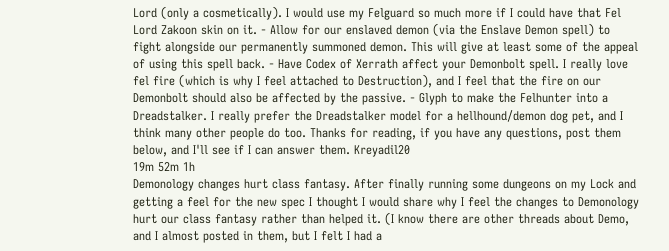Lord (only a cosmetically). I would use my Felguard so much more if I could have that Fel Lord Zakoon skin on it. - Allow for our enslaved demon (via the Enslave Demon spell) to fight alongside our permanently summoned demon. This will give at least some of the appeal of using this spell back. - Have Codex of Xerrath affect your Demonbolt spell. I really love fel fire (which is why I feel attached to Destruction), and I feel that the fire on our Demonbolt should also be affected by the passive. - Glyph to make the Felhunter into a Dreadstalker. I really prefer the Dreadstalker model for a hellhound/demon dog pet, and I think many other people do too. Thanks for reading, if you have any questions, post them below, and I'll see if I can answer them. Kreyadil20
19m 52m 1h
Demonology changes hurt class fantasy. After finally running some dungeons on my Lock and getting a feel for the new spec I thought I would share why I feel the changes to Demonology hurt our class fantasy rather than helped it. (I know there are other threads about Demo, and I almost posted in them, but I felt I had a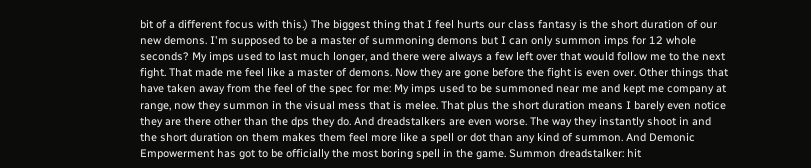bit of a different focus with this.) The biggest thing that I feel hurts our class fantasy is the short duration of our new demons. I'm supposed to be a master of summoning demons but I can only summon imps for 12 whole seconds? My imps used to last much longer, and there were always a few left over that would follow me to the next fight. That made me feel like a master of demons. Now they are gone before the fight is even over. Other things that have taken away from the feel of the spec for me: My imps used to be summoned near me and kept me company at range, now they summon in the visual mess that is melee. That plus the short duration means I barely even notice they are there other than the dps they do. And dreadstalkers are even worse. The way they instantly shoot in and the short duration on them makes them feel more like a spell or dot than any kind of summon. And Demonic Empowerment has got to be officially the most boring spell in the game. Summon dreadstalker: hit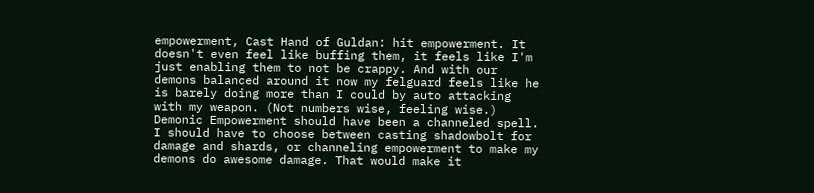empowerment, Cast Hand of Guldan: hit empowerment. It doesn't even feel like buffing them, it feels like I'm just enabling them to not be crappy. And with our demons balanced around it now my felguard feels like he is barely doing more than I could by auto attacking with my weapon. (Not numbers wise, feeling wise.) Demonic Empowerment should have been a channeled spell. I should have to choose between casting shadowbolt for damage and shards, or channeling empowerment to make my demons do awesome damage. That would make it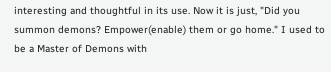interesting and thoughtful in its use. Now it is just, "Did you summon demons? Empower(enable) them or go home." I used to be a Master of Demons with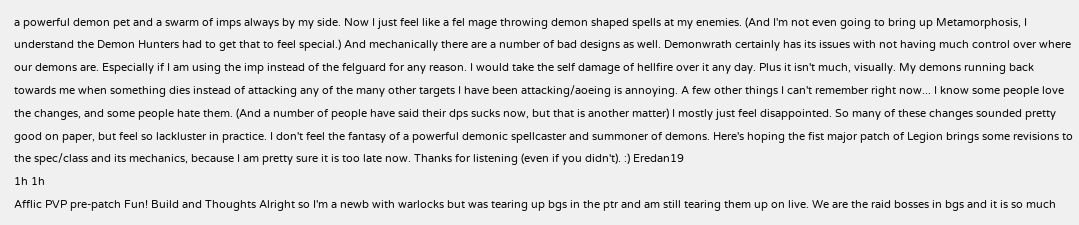a powerful demon pet and a swarm of imps always by my side. Now I just feel like a fel mage throwing demon shaped spells at my enemies. (And I'm not even going to bring up Metamorphosis, I understand the Demon Hunters had to get that to feel special.) And mechanically there are a number of bad designs as well. Demonwrath certainly has its issues with not having much control over where our demons are. Especially if I am using the imp instead of the felguard for any reason. I would take the self damage of hellfire over it any day. Plus it isn't much, visually. My demons running back towards me when something dies instead of attacking any of the many other targets I have been attacking/aoeing is annoying. A few other things I can't remember right now... I know some people love the changes, and some people hate them. (And a number of people have said their dps sucks now, but that is another matter) I mostly just feel disappointed. So many of these changes sounded pretty good on paper, but feel so lackluster in practice. I don't feel the fantasy of a powerful demonic spellcaster and summoner of demons. Here's hoping the fist major patch of Legion brings some revisions to the spec/class and its mechanics, because I am pretty sure it is too late now. Thanks for listening (even if you didn't). :) Eredan19
1h 1h
Afflic PVP pre-patch Fun! Build and Thoughts Alright so I'm a newb with warlocks but was tearing up bgs in the ptr and am still tearing them up on live. We are the raid bosses in bgs and it is so much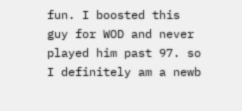fun. I boosted this guy for WOD and never played him past 97. so I definitely am a newb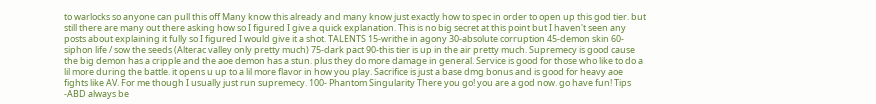to warlocks so anyone can pull this off Many know this already and many know just exactly how to spec in order to open up this god tier. but still there are many out there asking how so I figured I give a quick explanation. This is no big secret at this point but I haven't seen any posts about explaining it fully so I figured I would give it a shot. TALENTS 15-writhe in agony 30-absolute corruption 45-demon skin 60-siphon life / sow the seeds (Alterac valley only pretty much) 75-dark pact 90-this tier is up in the air pretty much. Supremecy is good cause the big demon has a cripple and the aoe demon has a stun. plus they do more damage in general. Service is good for those who like to do a lil more during the battle. it opens u up to a lil more flavor in how you play. Sacrifice is just a base dmg bonus and is good for heavy aoe fights like AV. For me though I usually just run supremecy. 100- Phantom Singularity There you go! you are a god now. go have fun! Tips -ABD always be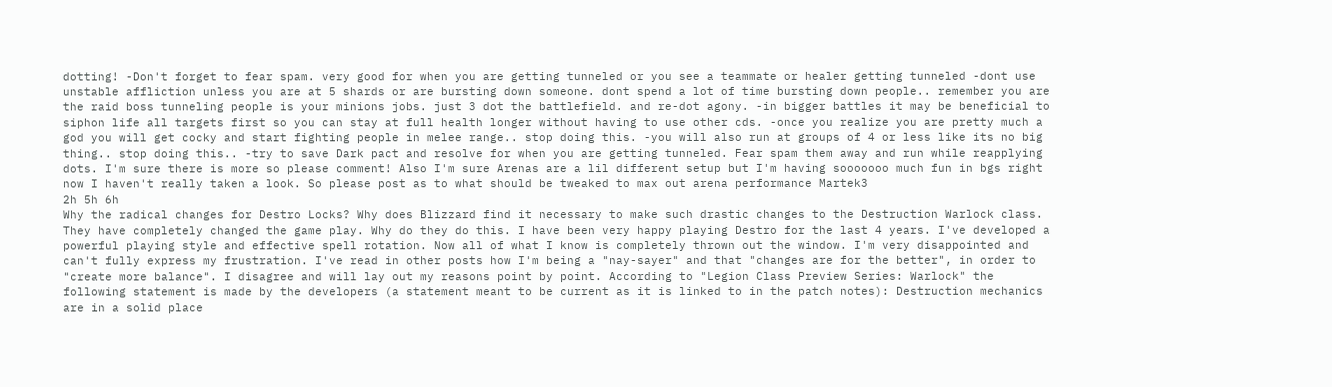dotting! -Don't forget to fear spam. very good for when you are getting tunneled or you see a teammate or healer getting tunneled -dont use unstable affliction unless you are at 5 shards or are bursting down someone. dont spend a lot of time bursting down people.. remember you are the raid boss tunneling people is your minions jobs. just 3 dot the battlefield. and re-dot agony. -in bigger battles it may be beneficial to siphon life all targets first so you can stay at full health longer without having to use other cds. -once you realize you are pretty much a god you will get cocky and start fighting people in melee range.. stop doing this. -you will also run at groups of 4 or less like its no big thing.. stop doing this.. -try to save Dark pact and resolve for when you are getting tunneled. Fear spam them away and run while reapplying dots. I'm sure there is more so please comment! Also I'm sure Arenas are a lil different setup but I'm having sooooooo much fun in bgs right now I haven't really taken a look. So please post as to what should be tweaked to max out arena performance Martek3
2h 5h 6h
Why the radical changes for Destro Locks? Why does Blizzard find it necessary to make such drastic changes to the Destruction Warlock class. They have completely changed the game play. Why do they do this. I have been very happy playing Destro for the last 4 years. I've developed a powerful playing style and effective spell rotation. Now all of what I know is completely thrown out the window. I'm very disappointed and can't fully express my frustration. I've read in other posts how I'm being a "nay-sayer" and that "changes are for the better", in order to "create more balance". I disagree and will lay out my reasons point by point. According to "Legion Class Preview Series: Warlock" the following statement is made by the developers (a statement meant to be current as it is linked to in the patch notes): Destruction mechanics are in a solid place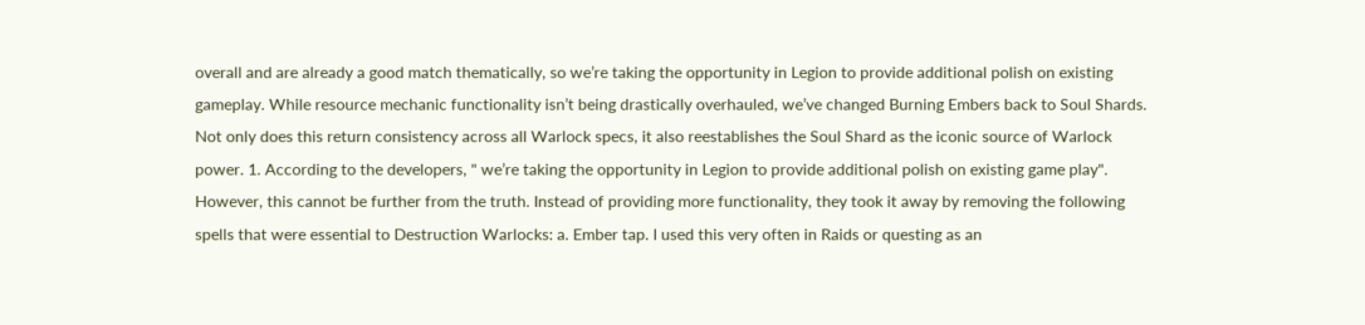overall and are already a good match thematically, so we’re taking the opportunity in Legion to provide additional polish on existing gameplay. While resource mechanic functionality isn’t being drastically overhauled, we’ve changed Burning Embers back to Soul Shards. Not only does this return consistency across all Warlock specs, it also reestablishes the Soul Shard as the iconic source of Warlock power. 1. According to the developers, " we’re taking the opportunity in Legion to provide additional polish on existing game play". However, this cannot be further from the truth. Instead of providing more functionality, they took it away by removing the following spells that were essential to Destruction Warlocks: a. Ember tap. I used this very often in Raids or questing as an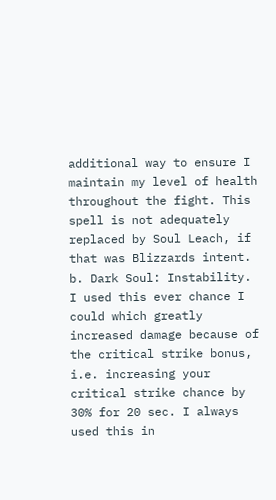additional way to ensure I maintain my level of health throughout the fight. This spell is not adequately replaced by Soul Leach, if that was Blizzards intent. b. Dark Soul: Instability. I used this ever chance I could which greatly increased damage because of the critical strike bonus, i.e. increasing your critical strike chance by 30% for 20 sec. I always used this in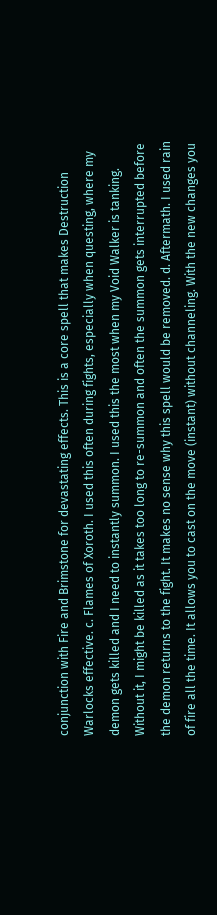conjunction with Fire and Brimstone for devastating effects. This is a core spell that makes Destruction Warlocks effective. c. Flames of Xoroth. I used this often during fights, especially when questing, where my demon gets killed and I need to instantly summon. I used this the most when my Void Walker is tanking. Without it, I might be killed as it takes too long to re-summon and often the summon gets interrupted before the demon returns to the fight. It makes no sense why this spell would be removed. d. Aftermath. I used rain of fire all the time. It allows you to cast on the move (instant) without channeling. With the new changes you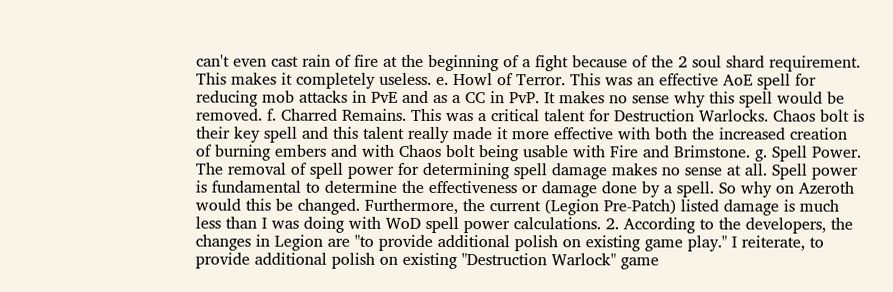can't even cast rain of fire at the beginning of a fight because of the 2 soul shard requirement. This makes it completely useless. e. Howl of Terror. This was an effective AoE spell for reducing mob attacks in PvE and as a CC in PvP. It makes no sense why this spell would be removed. f. Charred Remains. This was a critical talent for Destruction Warlocks. Chaos bolt is their key spell and this talent really made it more effective with both the increased creation of burning embers and with Chaos bolt being usable with Fire and Brimstone. g. Spell Power. The removal of spell power for determining spell damage makes no sense at all. Spell power is fundamental to determine the effectiveness or damage done by a spell. So why on Azeroth would this be changed. Furthermore, the current (Legion Pre-Patch) listed damage is much less than I was doing with WoD spell power calculations. 2. According to the developers, the changes in Legion are "to provide additional polish on existing game play." I reiterate, to provide additional polish on existing "Destruction Warlock" game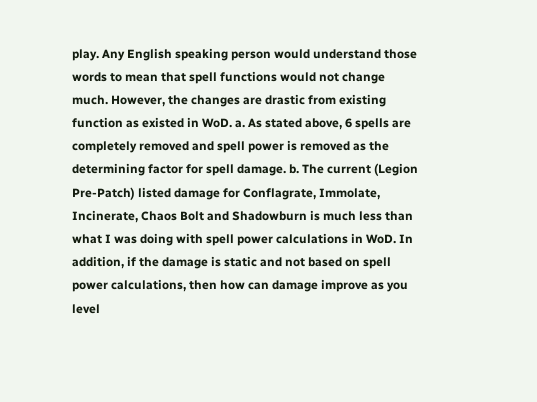play. Any English speaking person would understand those words to mean that spell functions would not change much. However, the changes are drastic from existing function as existed in WoD. a. As stated above, 6 spells are completely removed and spell power is removed as the determining factor for spell damage. b. The current (Legion Pre-Patch) listed damage for Conflagrate, Immolate, Incinerate, Chaos Bolt and Shadowburn is much less than what I was doing with spell power calculations in WoD. In addition, if the damage is static and not based on spell power calculations, then how can damage improve as you level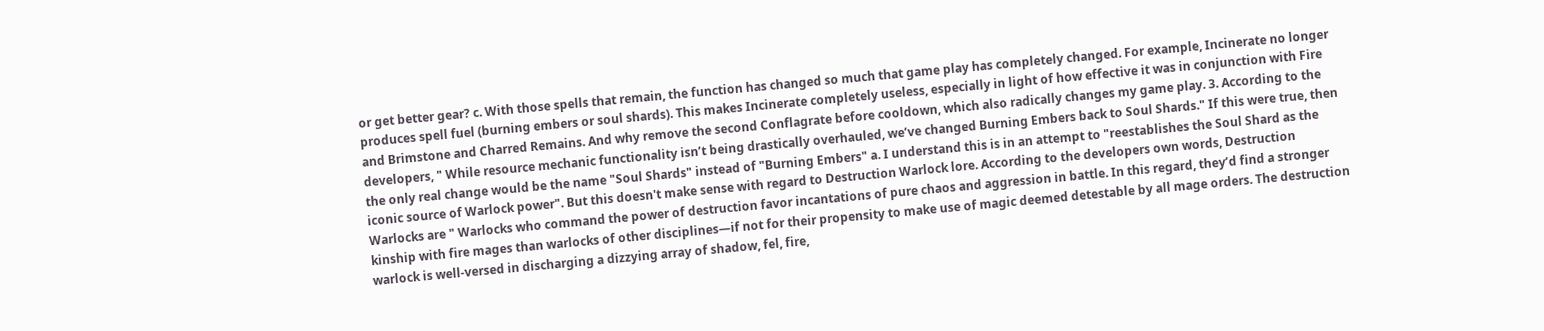or get better gear? c. With those spells that remain, the function has changed so much that game play has completely changed. For example, Incinerate no longer produces spell fuel (burning embers or soul shards). This makes Incinerate completely useless, especially in light of how effective it was in conjunction with Fire and Brimstone and Charred Remains. And why remove the second Conflagrate before cooldown, which also radically changes my game play. 3. According to the developers, " While resource mechanic functionality isn’t being drastically overhauled, we’ve changed Burning Embers back to Soul Shards." If this were true, then the only real change would be the name "Soul Shards" instead of "Burning Embers" a. I understand this is in an attempt to "reestablishes the Soul Shard as the iconic source of Warlock power". But this doesn't make sense with regard to Destruction Warlock lore. According to the developers own words, Destruction Warlocks are " Warlocks who command the power of destruction favor incantations of pure chaos and aggression in battle. In this regard, they’d find a stronger kinship with fire mages than warlocks of other disciplines—if not for their propensity to make use of magic deemed detestable by all mage orders. The destruction warlock is well-versed in discharging a dizzying array of shadow, fel, fire,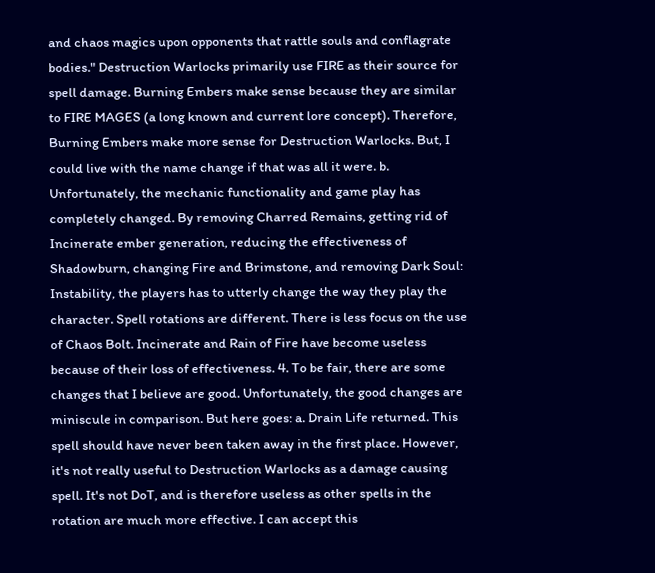and chaos magics upon opponents that rattle souls and conflagrate bodies." Destruction Warlocks primarily use FIRE as their source for spell damage. Burning Embers make sense because they are similar to FIRE MAGES (a long known and current lore concept). Therefore, Burning Embers make more sense for Destruction Warlocks. But, I could live with the name change if that was all it were. b. Unfortunately, the mechanic functionality and game play has completely changed. By removing Charred Remains, getting rid of Incinerate ember generation, reducing the effectiveness of Shadowburn, changing Fire and Brimstone, and removing Dark Soul: Instability, the players has to utterly change the way they play the character. Spell rotations are different. There is less focus on the use of Chaos Bolt. Incinerate and Rain of Fire have become useless because of their loss of effectiveness. 4. To be fair, there are some changes that I believe are good. Unfortunately, the good changes are miniscule in comparison. But here goes: a. Drain Life returned. This spell should have never been taken away in the first place. However, it's not really useful to Destruction Warlocks as a damage causing spell. It's not DoT, and is therefore useless as other spells in the rotation are much more effective. I can accept this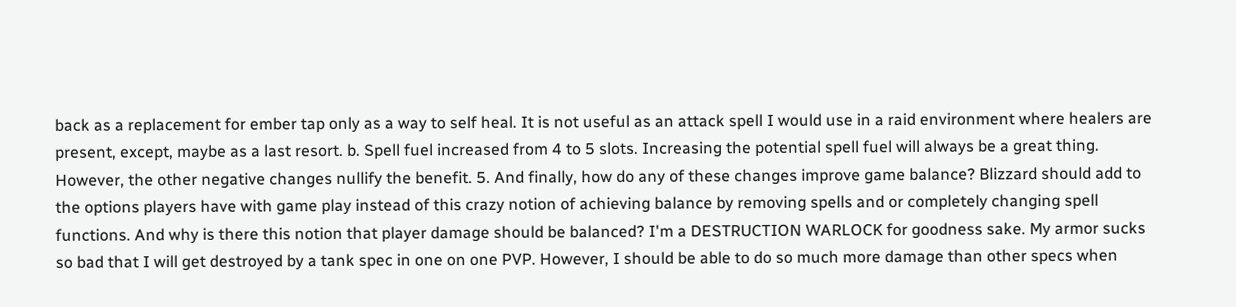back as a replacement for ember tap only as a way to self heal. It is not useful as an attack spell I would use in a raid environment where healers are present, except, maybe as a last resort. b. Spell fuel increased from 4 to 5 slots. Increasing the potential spell fuel will always be a great thing. However, the other negative changes nullify the benefit. 5. And finally, how do any of these changes improve game balance? Blizzard should add to the options players have with game play instead of this crazy notion of achieving balance by removing spells and or completely changing spell functions. And why is there this notion that player damage should be balanced? I'm a DESTRUCTION WARLOCK for goodness sake. My armor sucks so bad that I will get destroyed by a tank spec in one on one PVP. However, I should be able to do so much more damage than other specs when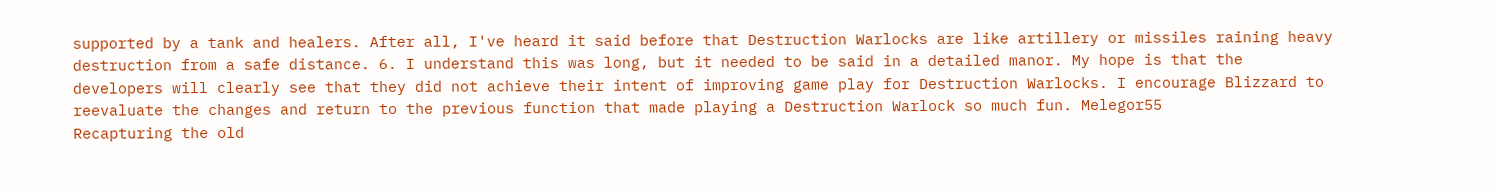supported by a tank and healers. After all, I've heard it said before that Destruction Warlocks are like artillery or missiles raining heavy destruction from a safe distance. 6. I understand this was long, but it needed to be said in a detailed manor. My hope is that the developers will clearly see that they did not achieve their intent of improving game play for Destruction Warlocks. I encourage Blizzard to reevaluate the changes and return to the previous function that made playing a Destruction Warlock so much fun. Melegor55
Recapturing the old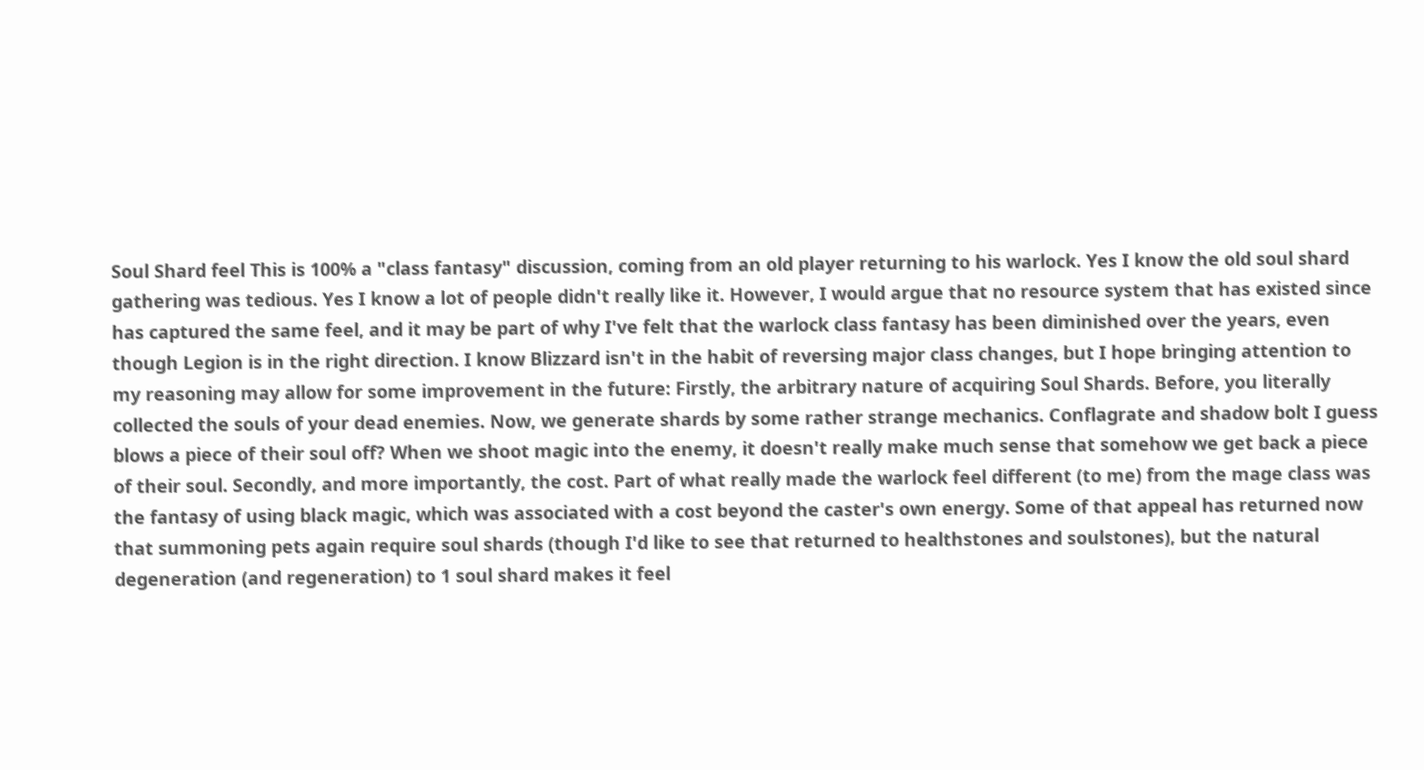Soul Shard feel This is 100% a "class fantasy" discussion, coming from an old player returning to his warlock. Yes I know the old soul shard gathering was tedious. Yes I know a lot of people didn't really like it. However, I would argue that no resource system that has existed since has captured the same feel, and it may be part of why I've felt that the warlock class fantasy has been diminished over the years, even though Legion is in the right direction. I know Blizzard isn't in the habit of reversing major class changes, but I hope bringing attention to my reasoning may allow for some improvement in the future: Firstly, the arbitrary nature of acquiring Soul Shards. Before, you literally collected the souls of your dead enemies. Now, we generate shards by some rather strange mechanics. Conflagrate and shadow bolt I guess blows a piece of their soul off? When we shoot magic into the enemy, it doesn't really make much sense that somehow we get back a piece of their soul. Secondly, and more importantly, the cost. Part of what really made the warlock feel different (to me) from the mage class was the fantasy of using black magic, which was associated with a cost beyond the caster's own energy. Some of that appeal has returned now that summoning pets again require soul shards (though I'd like to see that returned to healthstones and soulstones), but the natural degeneration (and regeneration) to 1 soul shard makes it feel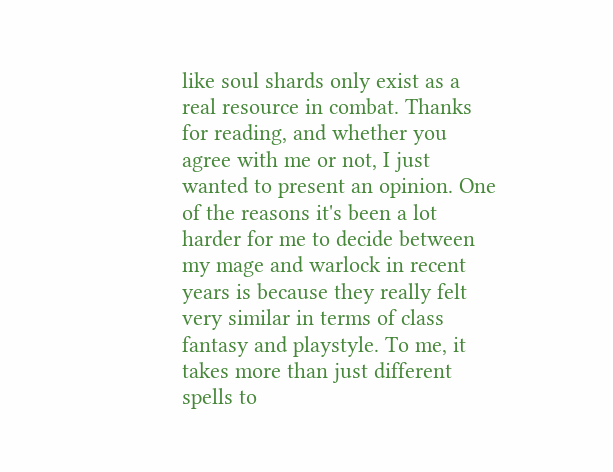like soul shards only exist as a real resource in combat. Thanks for reading, and whether you agree with me or not, I just wanted to present an opinion. One of the reasons it's been a lot harder for me to decide between my mage and warlock in recent years is because they really felt very similar in terms of class fantasy and playstyle. To me, it takes more than just different spells to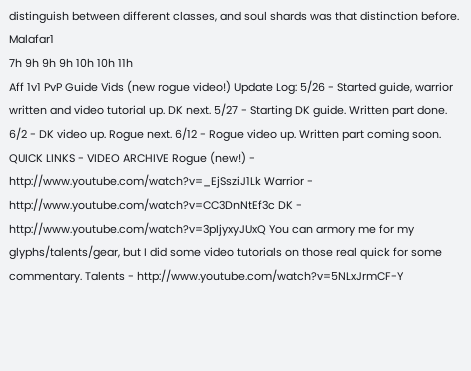distinguish between different classes, and soul shards was that distinction before. Malafar1
7h 9h 9h 9h 10h 10h 11h
Aff 1v1 PvP Guide Vids (new rogue video!) Update Log: 5/26 - Started guide, warrior written and video tutorial up. DK next. 5/27 - Starting DK guide. Written part done. 6/2 - DK video up. Rogue next. 6/12 - Rogue video up. Written part coming soon. QUICK LINKS - VIDEO ARCHIVE Rogue (new!) - http://www.youtube.com/watch?v=_EjSsziJ1Lk Warrior - http://www.youtube.com/watch?v=CC3DnNtEf3c DK - http://www.youtube.com/watch?v=3pIjyxyJUxQ You can armory me for my glyphs/talents/gear, but I did some video tutorials on those real quick for some commentary. Talents - http://www.youtube.com/watch?v=5NLxJrmCF-Y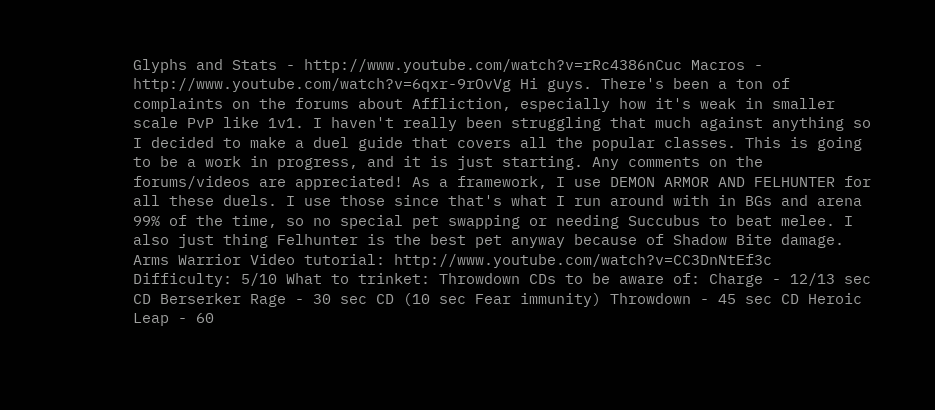Glyphs and Stats - http://www.youtube.com/watch?v=rRc4386nCuc Macros - http://www.youtube.com/watch?v=6qxr-9rOvVg Hi guys. There's been a ton of complaints on the forums about Affliction, especially how it's weak in smaller scale PvP like 1v1. I haven't really been struggling that much against anything so I decided to make a duel guide that covers all the popular classes. This is going to be a work in progress, and it is just starting. Any comments on the forums/videos are appreciated! As a framework, I use DEMON ARMOR AND FELHUNTER for all these duels. I use those since that's what I run around with in BGs and arena 99% of the time, so no special pet swapping or needing Succubus to beat melee. I also just thing Felhunter is the best pet anyway because of Shadow Bite damage. Arms Warrior Video tutorial: http://www.youtube.com/watch?v=CC3DnNtEf3c Difficulty: 5/10 What to trinket: Throwdown CDs to be aware of: Charge - 12/13 sec CD Berserker Rage - 30 sec CD (10 sec Fear immunity) Throwdown - 45 sec CD Heroic Leap - 60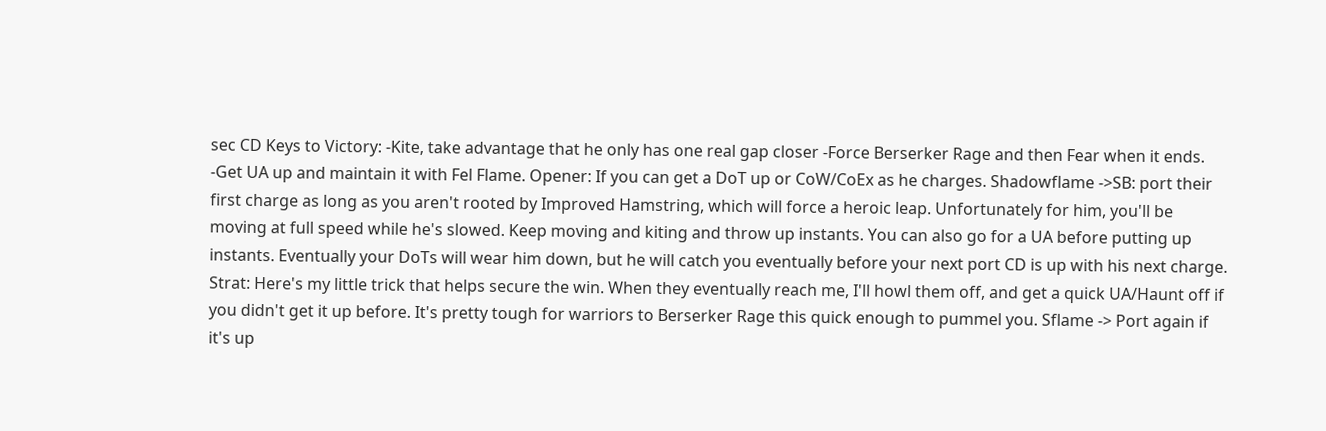sec CD Keys to Victory: -Kite, take advantage that he only has one real gap closer -Force Berserker Rage and then Fear when it ends. -Get UA up and maintain it with Fel Flame. Opener: If you can get a DoT up or CoW/CoEx as he charges. Shadowflame ->SB: port their first charge as long as you aren't rooted by Improved Hamstring, which will force a heroic leap. Unfortunately for him, you'll be moving at full speed while he's slowed. Keep moving and kiting and throw up instants. You can also go for a UA before putting up instants. Eventually your DoTs will wear him down, but he will catch you eventually before your next port CD is up with his next charge. Strat: Here's my little trick that helps secure the win. When they eventually reach me, I'll howl them off, and get a quick UA/Haunt off if you didn't get it up before. It's pretty tough for warriors to Berserker Rage this quick enough to pummel you. Sflame -> Port again if it's up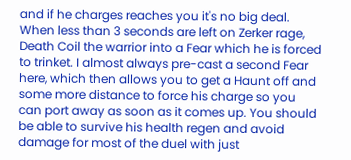and if he charges reaches you it's no big deal. When less than 3 seconds are left on Zerker rage, Death Coil the warrior into a Fear which he is forced to trinket. I almost always pre-cast a second Fear here, which then allows you to get a Haunt off and some more distance to force his charge so you can port away as soon as it comes up. You should be able to survive his health regen and avoid damage for most of the duel with just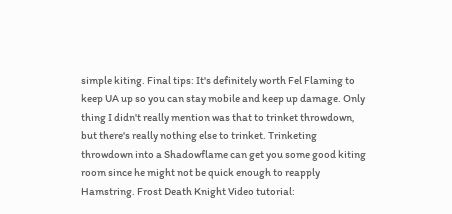simple kiting. Final tips: It's definitely worth Fel Flaming to keep UA up so you can stay mobile and keep up damage. Only thing I didn't really mention was that to trinket throwdown, but there's really nothing else to trinket. Trinketing throwdown into a Shadowflame can get you some good kiting room since he might not be quick enough to reapply Hamstring. Frost Death Knight Video tutorial: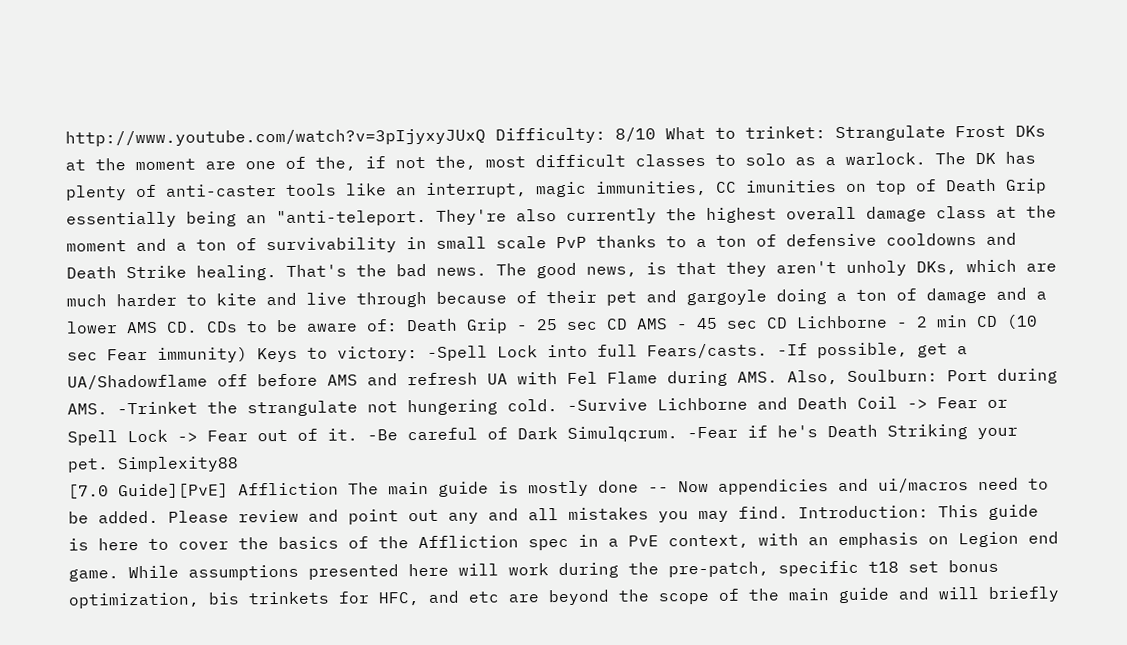http://www.youtube.com/watch?v=3pIjyxyJUxQ Difficulty: 8/10 What to trinket: Strangulate Frost DKs at the moment are one of the, if not the, most difficult classes to solo as a warlock. The DK has plenty of anti-caster tools like an interrupt, magic immunities, CC imunities on top of Death Grip essentially being an "anti-teleport. They're also currently the highest overall damage class at the moment and a ton of survivability in small scale PvP thanks to a ton of defensive cooldowns and Death Strike healing. That's the bad news. The good news, is that they aren't unholy DKs, which are much harder to kite and live through because of their pet and gargoyle doing a ton of damage and a lower AMS CD. CDs to be aware of: Death Grip - 25 sec CD AMS - 45 sec CD Lichborne - 2 min CD (10 sec Fear immunity) Keys to victory: -Spell Lock into full Fears/casts. -If possible, get a UA/Shadowflame off before AMS and refresh UA with Fel Flame during AMS. Also, Soulburn: Port during AMS. -Trinket the strangulate not hungering cold. -Survive Lichborne and Death Coil -> Fear or Spell Lock -> Fear out of it. -Be careful of Dark Simulqcrum. -Fear if he's Death Striking your pet. Simplexity88
[7.0 Guide][PvE] Affliction The main guide is mostly done -- Now appendicies and ui/macros need to be added. Please review and point out any and all mistakes you may find. Introduction: This guide is here to cover the basics of the Affliction spec in a PvE context, with an emphasis on Legion end game. While assumptions presented here will work during the pre-patch, specific t18 set bonus optimization, bis trinkets for HFC, and etc are beyond the scope of the main guide and will briefly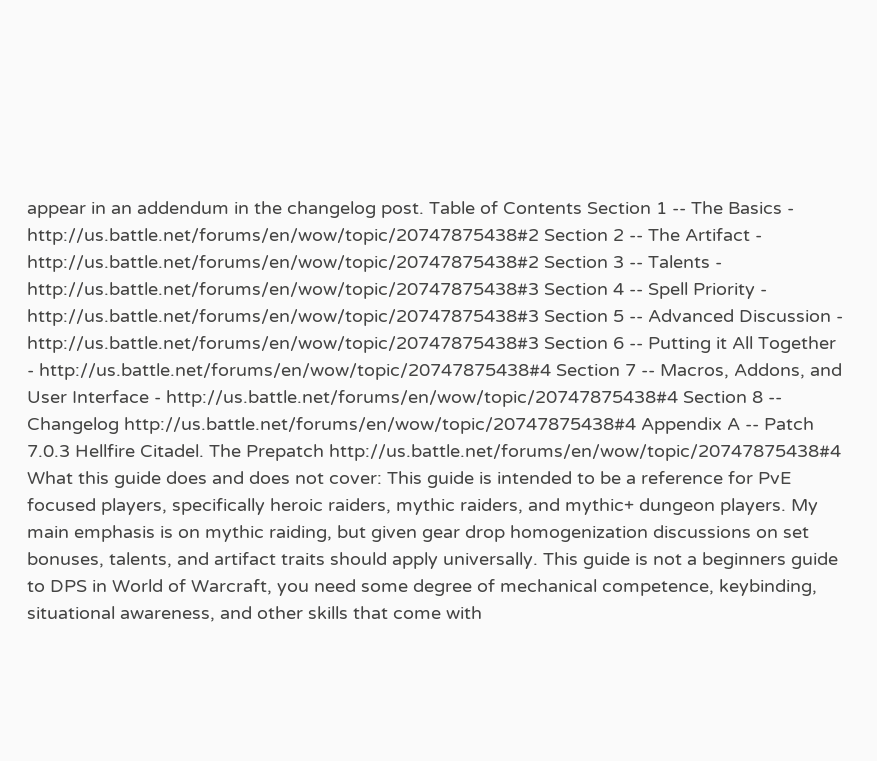appear in an addendum in the changelog post. Table of Contents Section 1 -- The Basics - http://us.battle.net/forums/en/wow/topic/20747875438#2 Section 2 -- The Artifact - http://us.battle.net/forums/en/wow/topic/20747875438#2 Section 3 -- Talents - http://us.battle.net/forums/en/wow/topic/20747875438#3 Section 4 -- Spell Priority - http://us.battle.net/forums/en/wow/topic/20747875438#3 Section 5 -- Advanced Discussion - http://us.battle.net/forums/en/wow/topic/20747875438#3 Section 6 -- Putting it All Together - http://us.battle.net/forums/en/wow/topic/20747875438#4 Section 7 -- Macros, Addons, and User Interface - http://us.battle.net/forums/en/wow/topic/20747875438#4 Section 8 -- Changelog http://us.battle.net/forums/en/wow/topic/20747875438#4 Appendix A -- Patch 7.0.3 Hellfire Citadel. The Prepatch http://us.battle.net/forums/en/wow/topic/20747875438#4 What this guide does and does not cover: This guide is intended to be a reference for PvE focused players, specifically heroic raiders, mythic raiders, and mythic+ dungeon players. My main emphasis is on mythic raiding, but given gear drop homogenization discussions on set bonuses, talents, and artifact traits should apply universally. This guide is not a beginners guide to DPS in World of Warcraft, you need some degree of mechanical competence, keybinding, situational awareness, and other skills that come with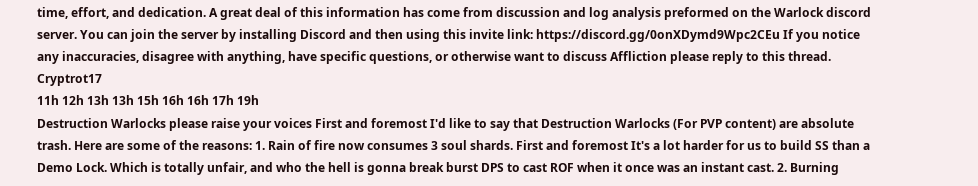time, effort, and dedication. A great deal of this information has come from discussion and log analysis preformed on the Warlock discord server. You can join the server by installing Discord and then using this invite link: https://discord.gg/0onXDymd9Wpc2CEu If you notice any inaccuracies, disagree with anything, have specific questions, or otherwise want to discuss Affliction please reply to this thread. Cryptrot17
11h 12h 13h 13h 15h 16h 16h 17h 19h
Destruction Warlocks please raise your voices First and foremost I'd like to say that Destruction Warlocks (For PVP content) are absolute trash. Here are some of the reasons: 1. Rain of fire now consumes 3 soul shards. First and foremost It's a lot harder for us to build SS than a Demo Lock. Which is totally unfair, and who the hell is gonna break burst DPS to cast ROF when it once was an instant cast. 2. Burning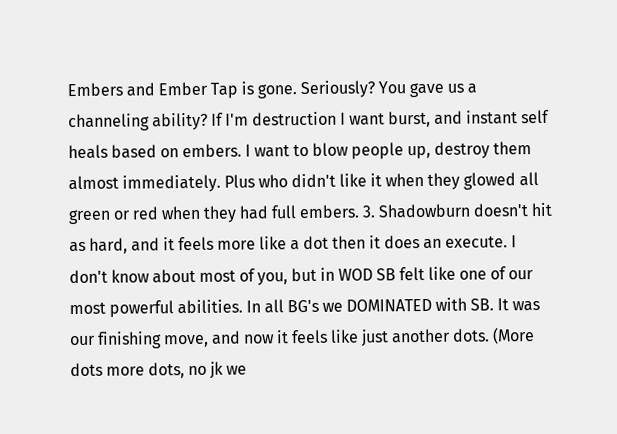Embers and Ember Tap is gone. Seriously? You gave us a channeling ability? If I'm destruction I want burst, and instant self heals based on embers. I want to blow people up, destroy them almost immediately. Plus who didn't like it when they glowed all green or red when they had full embers. 3. Shadowburn doesn't hit as hard, and it feels more like a dot then it does an execute. I don't know about most of you, but in WOD SB felt like one of our most powerful abilities. In all BG's we DOMINATED with SB. It was our finishing move, and now it feels like just another dots. (More dots more dots, no jk we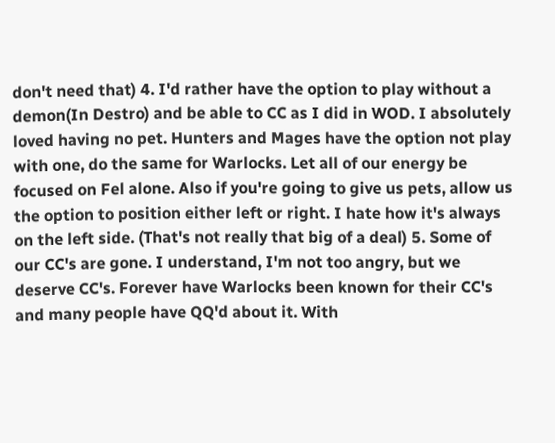don't need that) 4. I'd rather have the option to play without a demon(In Destro) and be able to CC as I did in WOD. I absolutely loved having no pet. Hunters and Mages have the option not play with one, do the same for Warlocks. Let all of our energy be focused on Fel alone. Also if you're going to give us pets, allow us the option to position either left or right. I hate how it's always on the left side. (That's not really that big of a deal) 5. Some of our CC's are gone. I understand, I'm not too angry, but we deserve CC's. Forever have Warlocks been known for their CC's and many people have QQ'd about it. With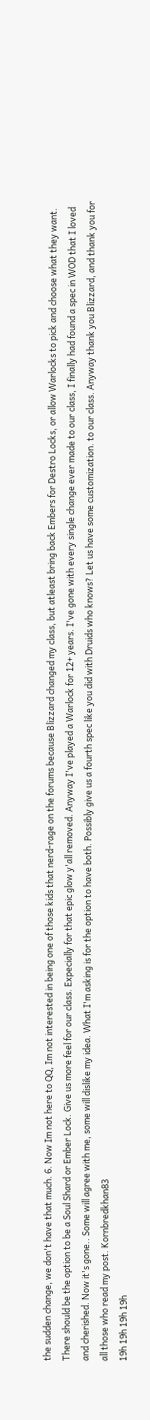the sudden change, we don't have that much. 6. Now Im not here to QQ, Im not interested in being one of those kids that nerd-rage on the forums because Blizzard changed my class, but atleast bring back Embers for Destro Locks, or allow Warlocks to pick and choose what they want. There should be the option to be a Soul Shard or Ember Lock. Give us more feel for our class. Expecially for that epic glow y'all removed. Anyway I've played a Warlock for 12+ years. I've gone with every single change ever made to our class, I finally had found a spec in WOD that I loved and cherished. Now it's gone.. Some will agree with me, some will dislike my idea. What I'm asking is for the option to have both. Possibly give us a fourth spec like you did with Druids who knows? Let us have some customization. to our class. Anyway thank you Blizzard, and thank you for all those who read my post. Kornbredkhan83
19h 19h 19h 19h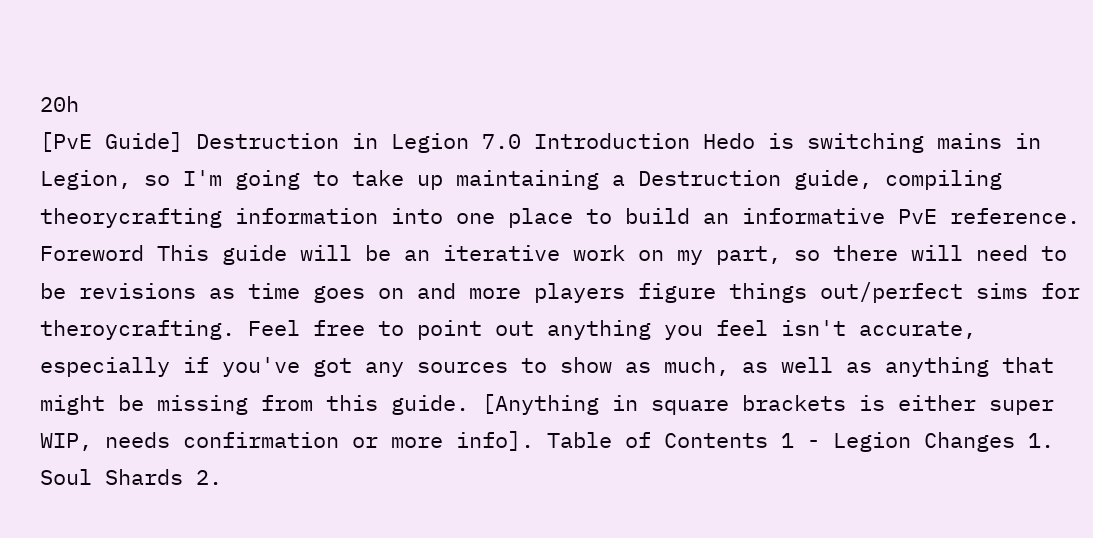20h
[PvE Guide] Destruction in Legion 7.0 Introduction Hedo is switching mains in Legion, so I'm going to take up maintaining a Destruction guide, compiling theorycrafting information into one place to build an informative PvE reference. Foreword This guide will be an iterative work on my part, so there will need to be revisions as time goes on and more players figure things out/perfect sims for theroycrafting. Feel free to point out anything you feel isn't accurate, especially if you've got any sources to show as much, as well as anything that might be missing from this guide. [Anything in square brackets is either super WIP, needs confirmation or more info]. Table of Contents 1 - Legion Changes 1. Soul Shards 2.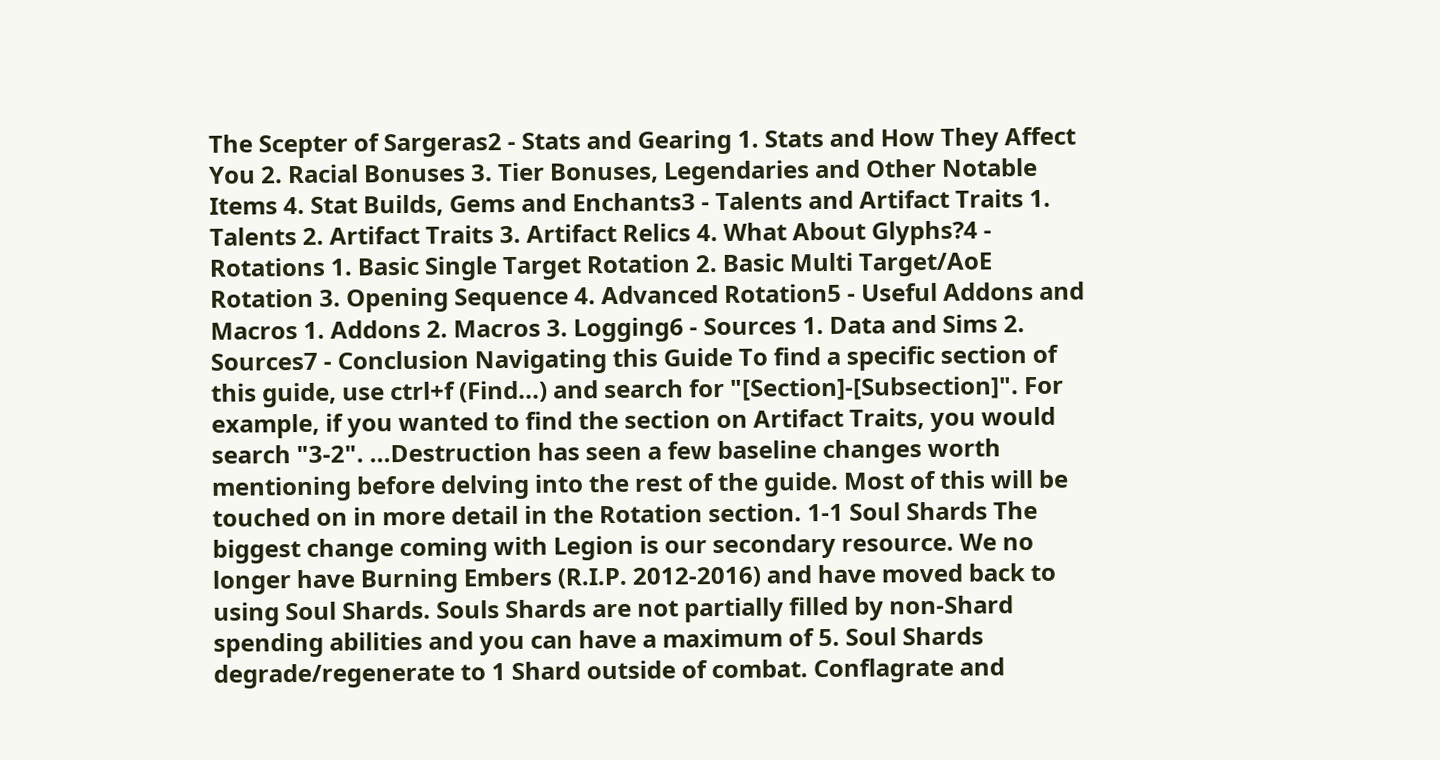The Scepter of Sargeras2 - Stats and Gearing 1. Stats and How They Affect You 2. Racial Bonuses 3. Tier Bonuses, Legendaries and Other Notable Items 4. Stat Builds, Gems and Enchants3 - Talents and Artifact Traits 1. Talents 2. Artifact Traits 3. Artifact Relics 4. What About Glyphs?4 - Rotations 1. Basic Single Target Rotation 2. Basic Multi Target/AoE Rotation 3. Opening Sequence 4. Advanced Rotation5 - Useful Addons and Macros 1. Addons 2. Macros 3. Logging6 - Sources 1. Data and Sims 2. Sources7 - Conclusion Navigating this Guide To find a specific section of this guide, use ctrl+f (Find...) and search for "[Section]-[Subsection]". For example, if you wanted to find the section on Artifact Traits, you would search "3-2". ...Destruction has seen a few baseline changes worth mentioning before delving into the rest of the guide. Most of this will be touched on in more detail in the Rotation section. 1-1 Soul Shards The biggest change coming with Legion is our secondary resource. We no longer have Burning Embers (R.I.P. 2012-2016) and have moved back to using Soul Shards. Souls Shards are not partially filled by non-Shard spending abilities and you can have a maximum of 5. Soul Shards degrade/regenerate to 1 Shard outside of combat. Conflagrate and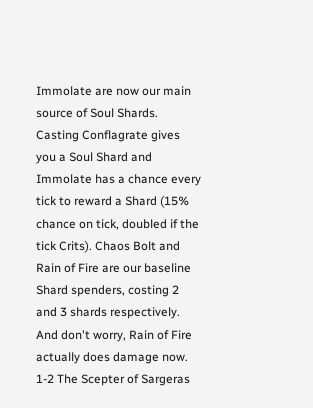Immolate are now our main source of Soul Shards. Casting Conflagrate gives you a Soul Shard and Immolate has a chance every tick to reward a Shard (15% chance on tick, doubled if the tick Crits). Chaos Bolt and Rain of Fire are our baseline Shard spenders, costing 2 and 3 shards respectively. And don't worry, Rain of Fire actually does damage now. 1-2 The Scepter of Sargeras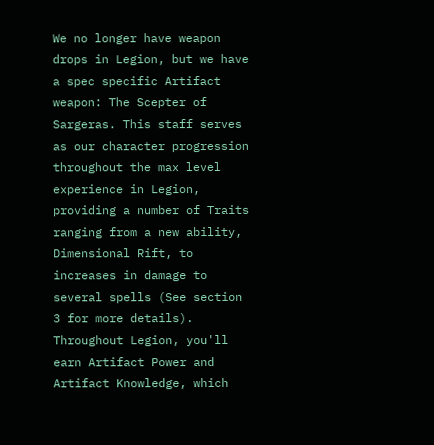We no longer have weapon drops in Legion, but we have a spec specific Artifact weapon: The Scepter of Sargeras. This staff serves as our character progression throughout the max level experience in Legion, providing a number of Traits ranging from a new ability, Dimensional Rift, to increases in damage to several spells (See section 3 for more details). Throughout Legion, you'll earn Artifact Power and Artifact Knowledge, which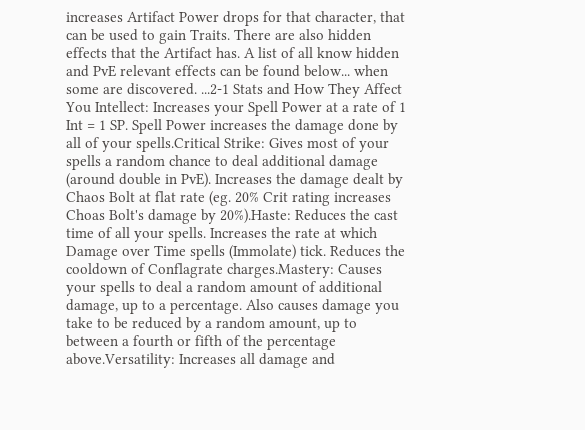increases Artifact Power drops for that character, that can be used to gain Traits. There are also hidden effects that the Artifact has. A list of all know hidden and PvE relevant effects can be found below... when some are discovered. ...2-1 Stats and How They Affect You Intellect: Increases your Spell Power at a rate of 1 Int = 1 SP. Spell Power increases the damage done by all of your spells.Critical Strike: Gives most of your spells a random chance to deal additional damage (around double in PvE). Increases the damage dealt by Chaos Bolt at flat rate (eg. 20% Crit rating increases Choas Bolt's damage by 20%).Haste: Reduces the cast time of all your spells. Increases the rate at which Damage over Time spells (Immolate) tick. Reduces the cooldown of Conflagrate charges.Mastery: Causes your spells to deal a random amount of additional damage, up to a percentage. Also causes damage you take to be reduced by a random amount, up to between a fourth or fifth of the percentage above.Versatility: Increases all damage and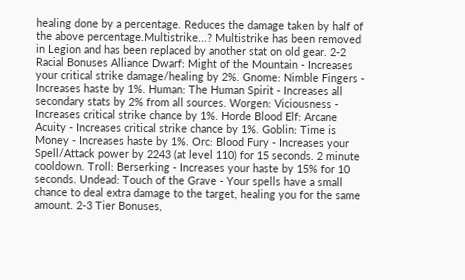healing done by a percentage. Reduces the damage taken by half of the above percentage.Multistrike...? Multistrike has been removed in Legion and has been replaced by another stat on old gear. 2-2 Racial Bonuses Alliance Dwarf: Might of the Mountain - Increases your critical strike damage/healing by 2%. Gnome: Nimble Fingers - Increases haste by 1%. Human: The Human Spirit - Increases all secondary stats by 2% from all sources. Worgen: Viciousness - Increases critical strike chance by 1%. Horde Blood Elf: Arcane Acuity - Increases critical strike chance by 1%. Goblin: Time is Money - Increases haste by 1%. Orc: Blood Fury - Increases your Spell/Attack power by 2243 (at level 110) for 15 seconds. 2 minute cooldown. Troll: Berserking - Increases your haste by 15% for 10 seconds. Undead: Touch of the Grave - Your spells have a small chance to deal extra damage to the target, healing you for the same amount. 2-3 Tier Bonuses,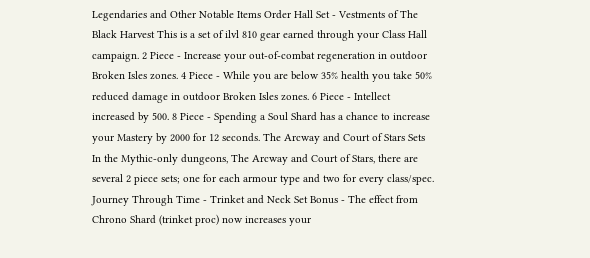Legendaries and Other Notable Items Order Hall Set - Vestments of The Black Harvest This is a set of ilvl 810 gear earned through your Class Hall campaign. 2 Piece - Increase your out-of-combat regeneration in outdoor Broken Isles zones. 4 Piece - While you are below 35% health you take 50% reduced damage in outdoor Broken Isles zones. 6 Piece - Intellect increased by 500. 8 Piece - Spending a Soul Shard has a chance to increase your Mastery by 2000 for 12 seconds. The Arcway and Court of Stars Sets In the Mythic-only dungeons, The Arcway and Court of Stars, there are several 2 piece sets; one for each armour type and two for every class/spec. Journey Through Time - Trinket and Neck Set Bonus - The effect from Chrono Shard (trinket proc) now increases your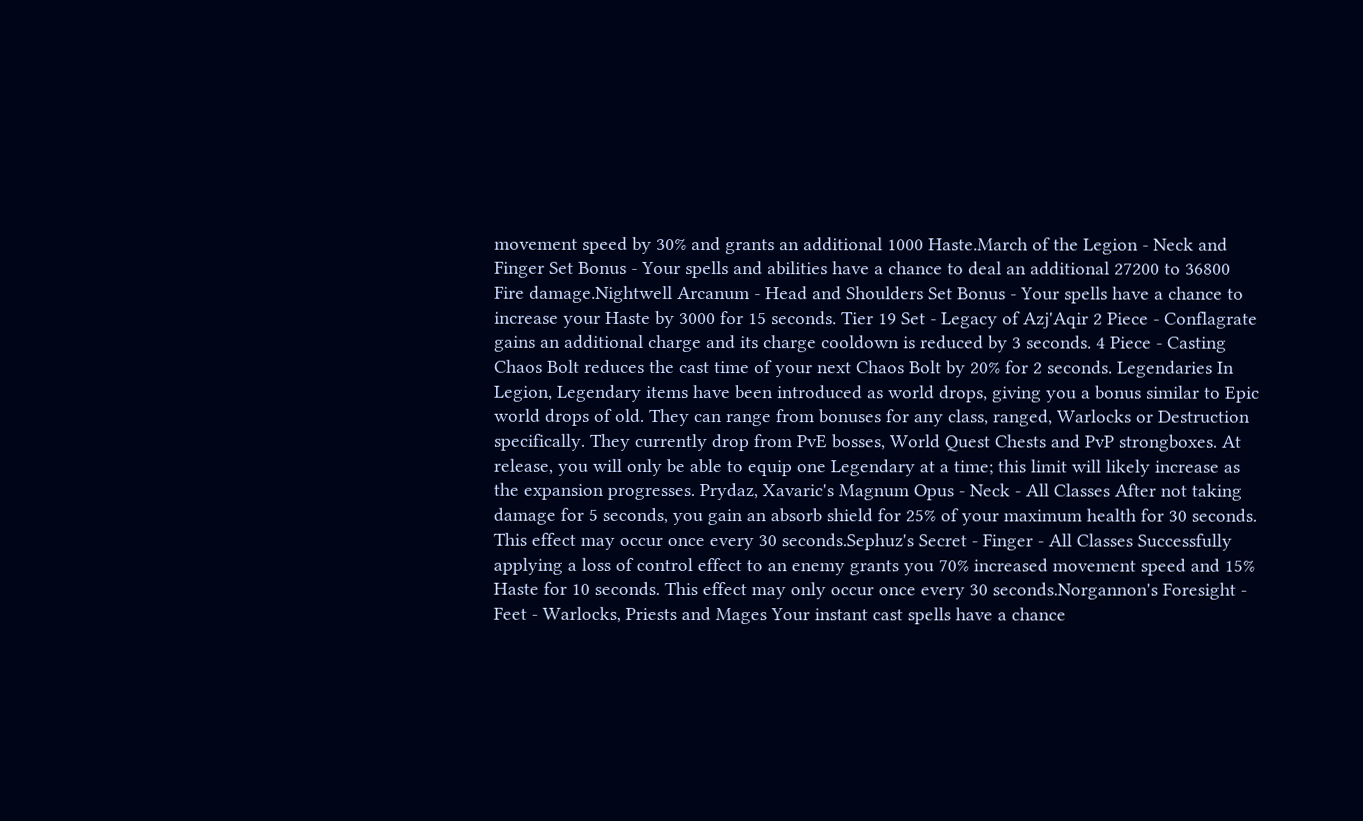movement speed by 30% and grants an additional 1000 Haste.March of the Legion - Neck and Finger Set Bonus - Your spells and abilities have a chance to deal an additional 27200 to 36800 Fire damage.Nightwell Arcanum - Head and Shoulders Set Bonus - Your spells have a chance to increase your Haste by 3000 for 15 seconds. Tier 19 Set - Legacy of Azj'Aqir 2 Piece - Conflagrate gains an additional charge and its charge cooldown is reduced by 3 seconds. 4 Piece - Casting Chaos Bolt reduces the cast time of your next Chaos Bolt by 20% for 2 seconds. Legendaries In Legion, Legendary items have been introduced as world drops, giving you a bonus similar to Epic world drops of old. They can range from bonuses for any class, ranged, Warlocks or Destruction specifically. They currently drop from PvE bosses, World Quest Chests and PvP strongboxes. At release, you will only be able to equip one Legendary at a time; this limit will likely increase as the expansion progresses. Prydaz, Xavaric's Magnum Opus - Neck - All Classes After not taking damage for 5 seconds, you gain an absorb shield for 25% of your maximum health for 30 seconds. This effect may occur once every 30 seconds.Sephuz's Secret - Finger - All Classes Successfully applying a loss of control effect to an enemy grants you 70% increased movement speed and 15% Haste for 10 seconds. This effect may only occur once every 30 seconds.Norgannon's Foresight - Feet - Warlocks, Priests and Mages Your instant cast spells have a chance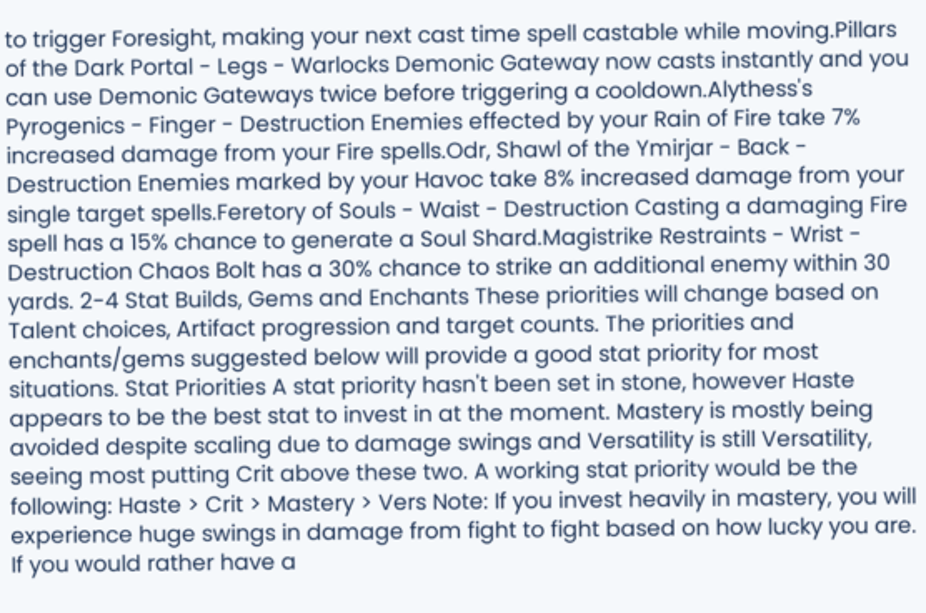to trigger Foresight, making your next cast time spell castable while moving.Pillars of the Dark Portal - Legs - Warlocks Demonic Gateway now casts instantly and you can use Demonic Gateways twice before triggering a cooldown.Alythess's Pyrogenics - Finger - Destruction Enemies effected by your Rain of Fire take 7% increased damage from your Fire spells.Odr, Shawl of the Ymirjar - Back - Destruction Enemies marked by your Havoc take 8% increased damage from your single target spells.Feretory of Souls - Waist - Destruction Casting a damaging Fire spell has a 15% chance to generate a Soul Shard.Magistrike Restraints - Wrist - Destruction Chaos Bolt has a 30% chance to strike an additional enemy within 30 yards. 2-4 Stat Builds, Gems and Enchants These priorities will change based on Talent choices, Artifact progression and target counts. The priorities and enchants/gems suggested below will provide a good stat priority for most situations. Stat Priorities A stat priority hasn't been set in stone, however Haste appears to be the best stat to invest in at the moment. Mastery is mostly being avoided despite scaling due to damage swings and Versatility is still Versatility, seeing most putting Crit above these two. A working stat priority would be the following: Haste > Crit > Mastery > Vers Note: If you invest heavily in mastery, you will experience huge swings in damage from fight to fight based on how lucky you are. If you would rather have a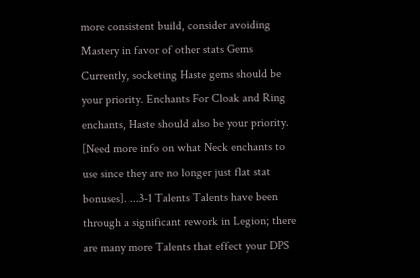more consistent build, consider avoiding Mastery in favor of other stats Gems Currently, socketing Haste gems should be your priority. Enchants For Cloak and Ring enchants, Haste should also be your priority. [Need more info on what Neck enchants to use since they are no longer just flat stat bonuses]. ...3-1 Talents Talents have been through a significant rework in Legion; there are many more Talents that effect your DPS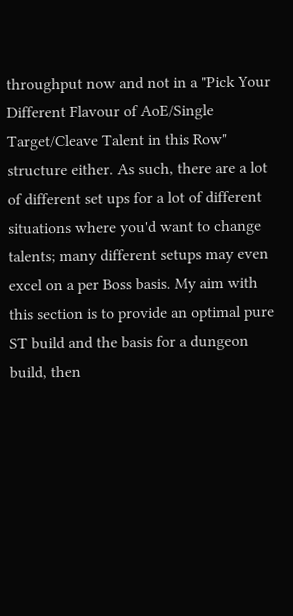throughput now and not in a "Pick Your Different Flavour of AoE/Single Target/Cleave Talent in this Row" structure either. As such, there are a lot of different set ups for a lot of different situations where you'd want to change talents; many different setups may even excel on a per Boss basis. My aim with this section is to provide an optimal pure ST build and the basis for a dungeon build, then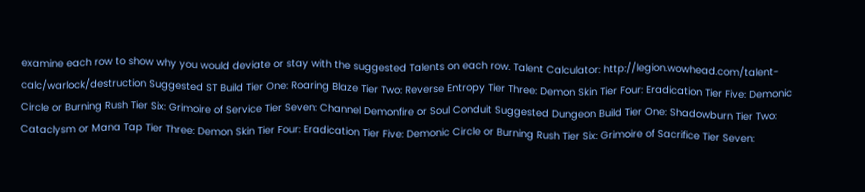examine each row to show why you would deviate or stay with the suggested Talents on each row. Talent Calculator: http://legion.wowhead.com/talent-calc/warlock/destruction Suggested ST Build Tier One: Roaring Blaze Tier Two: Reverse Entropy Tier Three: Demon Skin Tier Four: Eradication Tier Five: Demonic Circle or Burning Rush Tier Six: Grimoire of Service Tier Seven: Channel Demonfire or Soul Conduit Suggested Dungeon Build Tier One: Shadowburn Tier Two: Cataclysm or Mana Tap Tier Three: Demon Skin Tier Four: Eradication Tier Five: Demonic Circle or Burning Rush Tier Six: Grimoire of Sacrifice Tier Seven: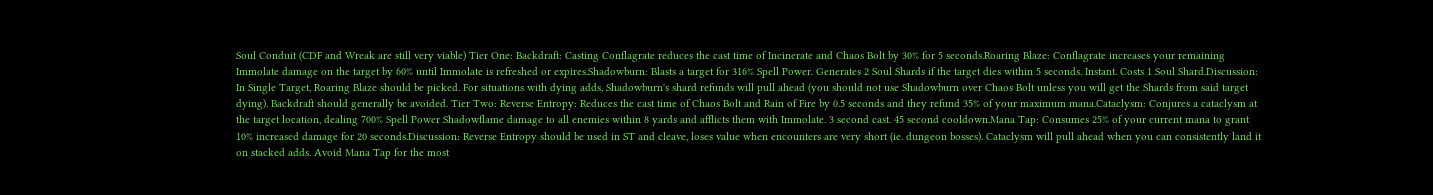Soul Conduit (CDF and Wreak are still very viable) Tier One: Backdraft: Casting Conflagrate reduces the cast time of Incinerate and Chaos Bolt by 30% for 5 seconds.Roaring Blaze: Conflagrate increases your remaining Immolate damage on the target by 60% until Immolate is refreshed or expires.Shadowburn: Blasts a target for 316% Spell Power. Generates 2 Soul Shards if the target dies within 5 seconds. Instant. Costs 1 Soul Shard.Discussion: In Single Target, Roaring Blaze should be picked. For situations with dying adds, Shadowburn's shard refunds will pull ahead (you should not use Shadowburn over Chaos Bolt unless you will get the Shards from said target dying). Backdraft should generally be avoided. Tier Two: Reverse Entropy: Reduces the cast time of Chaos Bolt and Rain of Fire by 0.5 seconds and they refund 35% of your maximum mana.Cataclysm: Conjures a cataclysm at the target location, dealing 700% Spell Power Shadowflame damage to all enemies within 8 yards and afflicts them with Immolate. 3 second cast. 45 second cooldown.Mana Tap: Consumes 25% of your current mana to grant 10% increased damage for 20 seconds.Discussion: Reverse Entropy should be used in ST and cleave, loses value when encounters are very short (ie. dungeon bosses). Cataclysm will pull ahead when you can consistently land it on stacked adds. Avoid Mana Tap for the most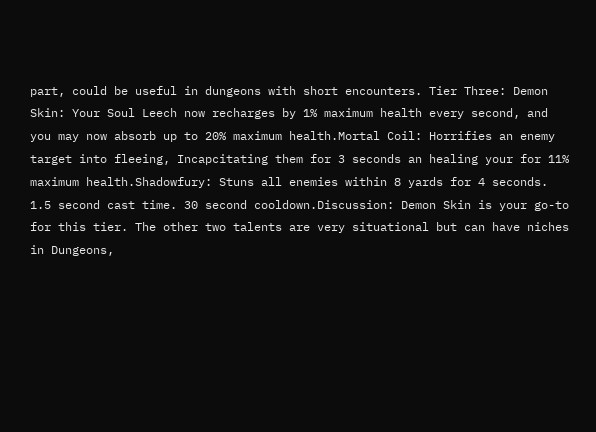part, could be useful in dungeons with short encounters. Tier Three: Demon Skin: Your Soul Leech now recharges by 1% maximum health every second, and you may now absorb up to 20% maximum health.Mortal Coil: Horrifies an enemy target into fleeing, Incapcitating them for 3 seconds an healing your for 11% maximum health.Shadowfury: Stuns all enemies within 8 yards for 4 seconds. 1.5 second cast time. 30 second cooldown.Discussion: Demon Skin is your go-to for this tier. The other two talents are very situational but can have niches in Dungeons,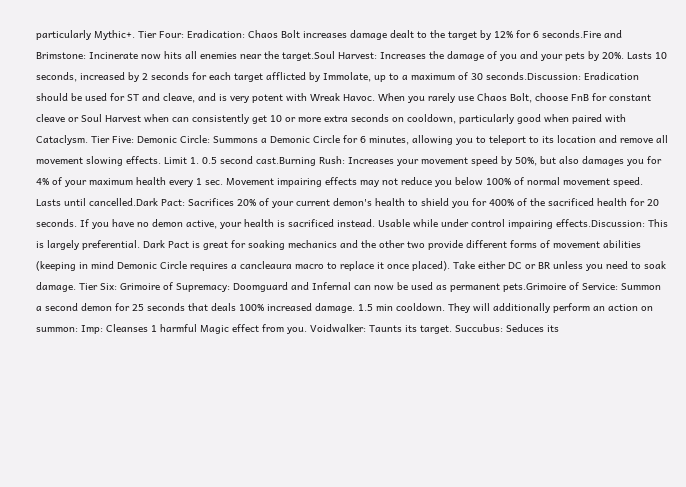particularly Mythic+. Tier Four: Eradication: Chaos Bolt increases damage dealt to the target by 12% for 6 seconds.Fire and Brimstone: Incinerate now hits all enemies near the target.Soul Harvest: Increases the damage of you and your pets by 20%. Lasts 10 seconds, increased by 2 seconds for each target afflicted by Immolate, up to a maximum of 30 seconds.Discussion: Eradication should be used for ST and cleave, and is very potent with Wreak Havoc. When you rarely use Chaos Bolt, choose FnB for constant cleave or Soul Harvest when can consistently get 10 or more extra seconds on cooldown, particularly good when paired with Cataclysm. Tier Five: Demonic Circle: Summons a Demonic Circle for 6 minutes, allowing you to teleport to its location and remove all movement slowing effects. Limit 1. 0.5 second cast.Burning Rush: Increases your movement speed by 50%, but also damages you for 4% of your maximum health every 1 sec. Movement impairing effects may not reduce you below 100% of normal movement speed. Lasts until cancelled.Dark Pact: Sacrifices 20% of your current demon's health to shield you for 400% of the sacrificed health for 20 seconds. If you have no demon active, your health is sacrificed instead. Usable while under control impairing effects.Discussion: This is largely preferential. Dark Pact is great for soaking mechanics and the other two provide different forms of movement abilities (keeping in mind Demonic Circle requires a cancleaura macro to replace it once placed). Take either DC or BR unless you need to soak damage. Tier Six: Grimoire of Supremacy: Doomguard and Infernal can now be used as permanent pets.Grimoire of Service: Summon a second demon for 25 seconds that deals 100% increased damage. 1.5 min cooldown. They will additionally perform an action on summon: Imp: Cleanses 1 harmful Magic effect from you. Voidwalker: Taunts its target. Succubus: Seduces its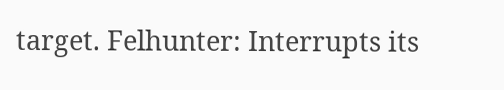target. Felhunter: Interrupts its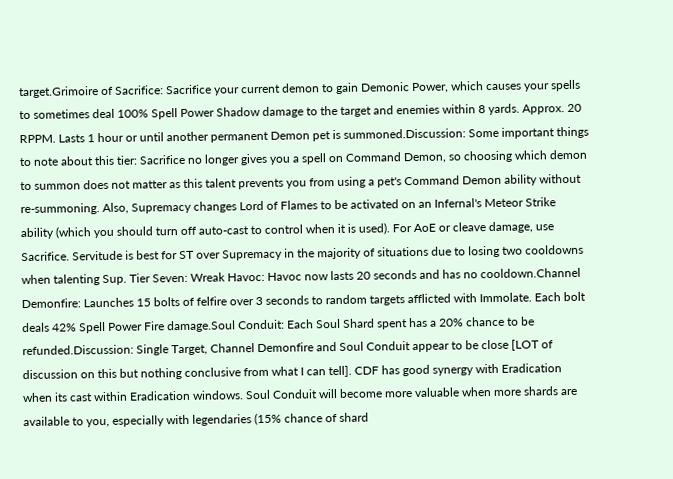target.Grimoire of Sacrifice: Sacrifice your current demon to gain Demonic Power, which causes your spells to sometimes deal 100% Spell Power Shadow damage to the target and enemies within 8 yards. Approx. 20 RPPM. Lasts 1 hour or until another permanent Demon pet is summoned.Discussion: Some important things to note about this tier: Sacrifice no longer gives you a spell on Command Demon, so choosing which demon to summon does not matter as this talent prevents you from using a pet's Command Demon ability without re-summoning. Also, Supremacy changes Lord of Flames to be activated on an Infernal's Meteor Strike ability (which you should turn off auto-cast to control when it is used). For AoE or cleave damage, use Sacrifice. Servitude is best for ST over Supremacy in the majority of situations due to losing two cooldowns when talenting Sup. Tier Seven: Wreak Havoc: Havoc now lasts 20 seconds and has no cooldown.Channel Demonfire: Launches 15 bolts of felfire over 3 seconds to random targets afflicted with Immolate. Each bolt deals 42% Spell Power Fire damage.Soul Conduit: Each Soul Shard spent has a 20% chance to be refunded.Discussion: Single Target, Channel Demonfire and Soul Conduit appear to be close [LOT of discussion on this but nothing conclusive from what I can tell]. CDF has good synergy with Eradication when its cast within Eradication windows. Soul Conduit will become more valuable when more shards are available to you, especially with legendaries (15% chance of shard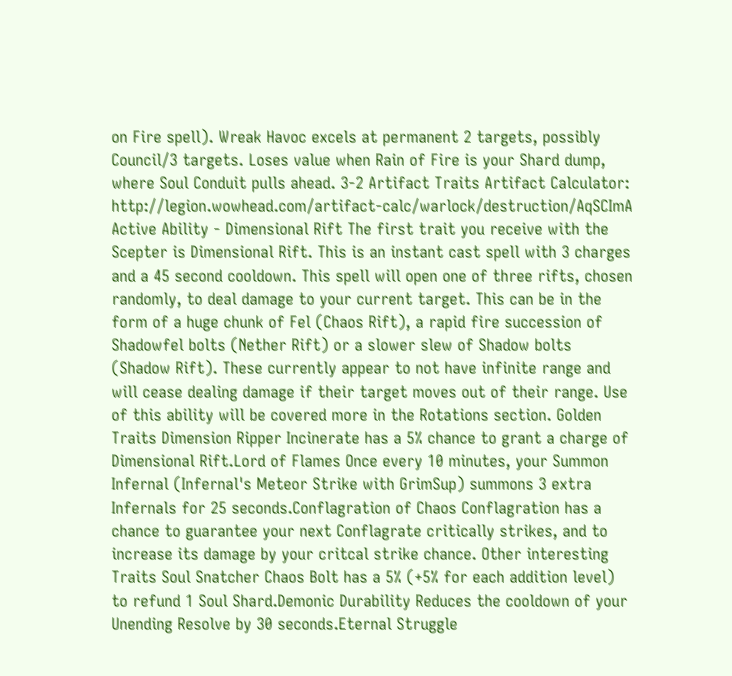on Fire spell). Wreak Havoc excels at permanent 2 targets, possibly Council/3 targets. Loses value when Rain of Fire is your Shard dump, where Soul Conduit pulls ahead. 3-2 Artifact Traits Artifact Calculator: http://legion.wowhead.com/artifact-calc/warlock/destruction/AqSCImA Active Ability - Dimensional Rift The first trait you receive with the Scepter is Dimensional Rift. This is an instant cast spell with 3 charges and a 45 second cooldown. This spell will open one of three rifts, chosen randomly, to deal damage to your current target. This can be in the form of a huge chunk of Fel (Chaos Rift), a rapid fire succession of Shadowfel bolts (Nether Rift) or a slower slew of Shadow bolts (Shadow Rift). These currently appear to not have infinite range and will cease dealing damage if their target moves out of their range. Use of this ability will be covered more in the Rotations section. Golden Traits Dimension Ripper Incinerate has a 5% chance to grant a charge of Dimensional Rift.Lord of Flames Once every 10 minutes, your Summon Infernal (Infernal's Meteor Strike with GrimSup) summons 3 extra Infernals for 25 seconds.Conflagration of Chaos Conflagration has a chance to guarantee your next Conflagrate critically strikes, and to increase its damage by your critcal strike chance. Other interesting Traits Soul Snatcher Chaos Bolt has a 5% (+5% for each addition level) to refund 1 Soul Shard.Demonic Durability Reduces the cooldown of your Unending Resolve by 30 seconds.Eternal Struggle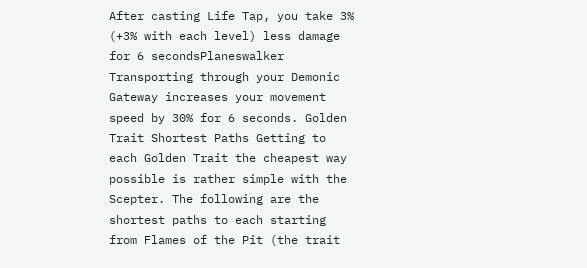After casting Life Tap, you take 3% (+3% with each level) less damage for 6 secondsPlaneswalker Transporting through your Demonic Gateway increases your movement speed by 30% for 6 seconds. Golden Trait Shortest Paths Getting to each Golden Trait the cheapest way possible is rather simple with the Scepter. The following are the shortest paths to each starting from Flames of the Pit (the trait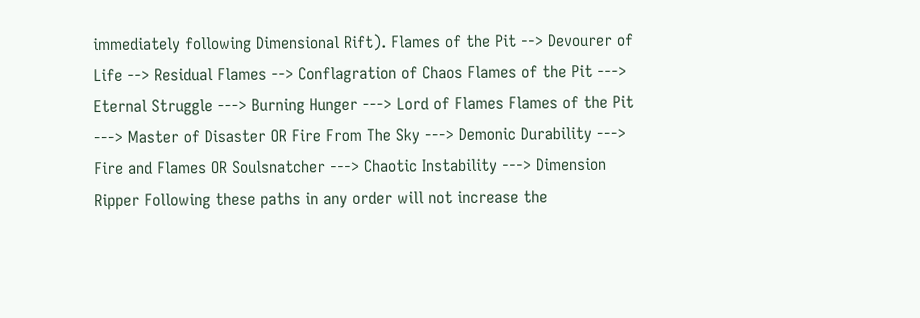immediately following Dimensional Rift). Flames of the Pit --> Devourer of Life --> Residual Flames --> Conflagration of Chaos Flames of the Pit ---> Eternal Struggle ---> Burning Hunger ---> Lord of Flames Flames of the Pit ---> Master of Disaster OR Fire From The Sky ---> Demonic Durability ---> Fire and Flames OR Soulsnatcher ---> Chaotic Instability ---> Dimension Ripper Following these paths in any order will not increase the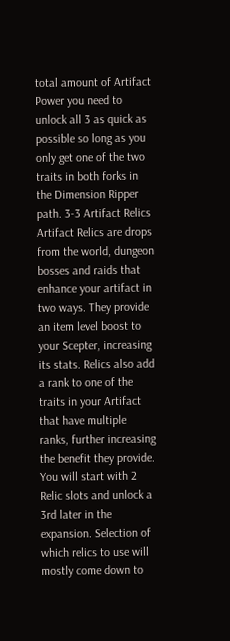total amount of Artifact Power you need to unlock all 3 as quick as possible so long as you only get one of the two traits in both forks in the Dimension Ripper path. 3-3 Artifact Relics Artifact Relics are drops from the world, dungeon bosses and raids that enhance your artifact in two ways. They provide an item level boost to your Scepter, increasing its stats. Relics also add a rank to one of the traits in your Artifact that have multiple ranks, further increasing the benefit they provide. You will start with 2 Relic slots and unlock a 3rd later in the expansion. Selection of which relics to use will mostly come down to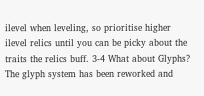ilevel when leveling, so prioritise higher ilevel relics until you can be picky about the traits the relics buff. 3-4 What about Glyphs? The glyph system has been reworked and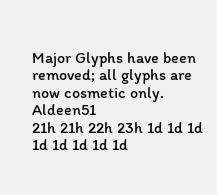Major Glyphs have been removed; all glyphs are now cosmetic only. Aldeen51
21h 21h 22h 23h 1d 1d 1d 1d 1d 1d 1d 1d